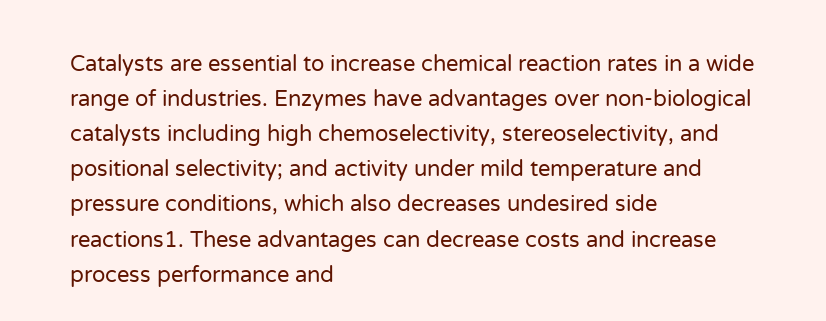Catalysts are essential to increase chemical reaction rates in a wide range of industries. Enzymes have advantages over non-biological catalysts including high chemoselectivity, stereoselectivity, and positional selectivity; and activity under mild temperature and pressure conditions, which also decreases undesired side reactions1. These advantages can decrease costs and increase process performance and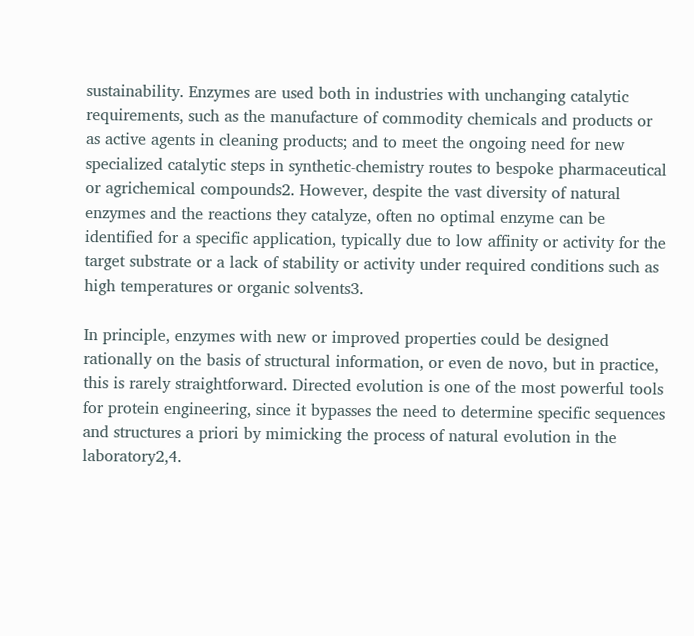sustainability. Enzymes are used both in industries with unchanging catalytic requirements, such as the manufacture of commodity chemicals and products or as active agents in cleaning products; and to meet the ongoing need for new specialized catalytic steps in synthetic-chemistry routes to bespoke pharmaceutical or agrichemical compounds2. However, despite the vast diversity of natural enzymes and the reactions they catalyze, often no optimal enzyme can be identified for a specific application, typically due to low affinity or activity for the target substrate or a lack of stability or activity under required conditions such as high temperatures or organic solvents3.

In principle, enzymes with new or improved properties could be designed rationally on the basis of structural information, or even de novo, but in practice, this is rarely straightforward. Directed evolution is one of the most powerful tools for protein engineering, since it bypasses the need to determine specific sequences and structures a priori by mimicking the process of natural evolution in the laboratory2,4.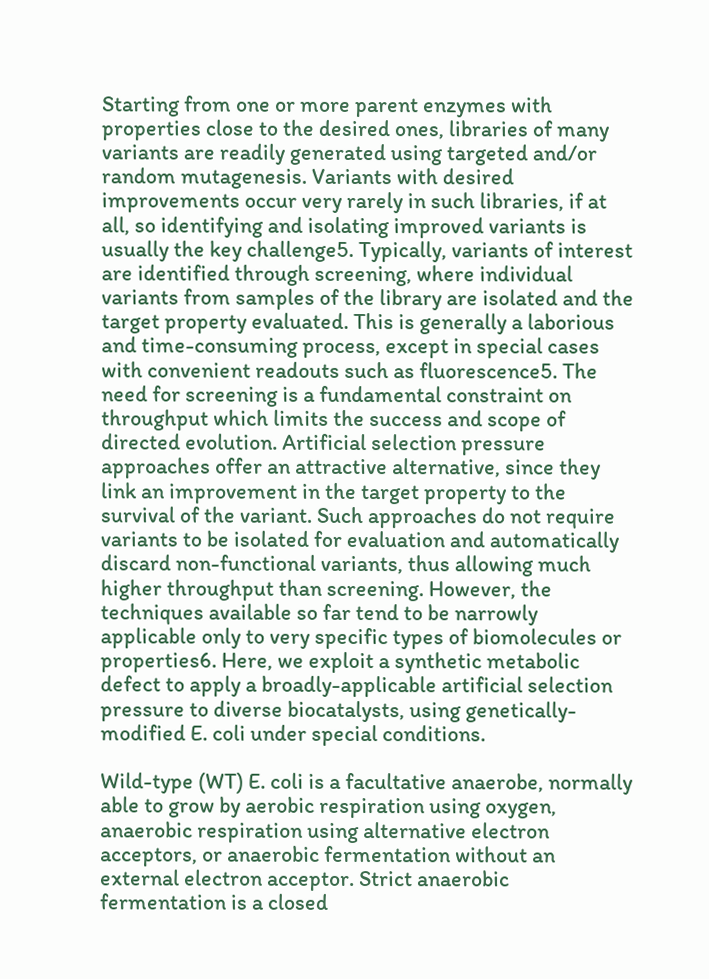Starting from one or more parent enzymes with properties close to the desired ones, libraries of many variants are readily generated using targeted and/or random mutagenesis. Variants with desired improvements occur very rarely in such libraries, if at all, so identifying and isolating improved variants is usually the key challenge5. Typically, variants of interest are identified through screening, where individual variants from samples of the library are isolated and the target property evaluated. This is generally a laborious and time-consuming process, except in special cases with convenient readouts such as fluorescence5. The need for screening is a fundamental constraint on throughput which limits the success and scope of directed evolution. Artificial selection pressure approaches offer an attractive alternative, since they link an improvement in the target property to the survival of the variant. Such approaches do not require variants to be isolated for evaluation and automatically discard non-functional variants, thus allowing much higher throughput than screening. However, the techniques available so far tend to be narrowly applicable only to very specific types of biomolecules or properties6. Here, we exploit a synthetic metabolic defect to apply a broadly-applicable artificial selection pressure to diverse biocatalysts, using genetically-modified E. coli under special conditions.

Wild-type (WT) E. coli is a facultative anaerobe, normally able to grow by aerobic respiration using oxygen, anaerobic respiration using alternative electron acceptors, or anaerobic fermentation without an external electron acceptor. Strict anaerobic fermentation is a closed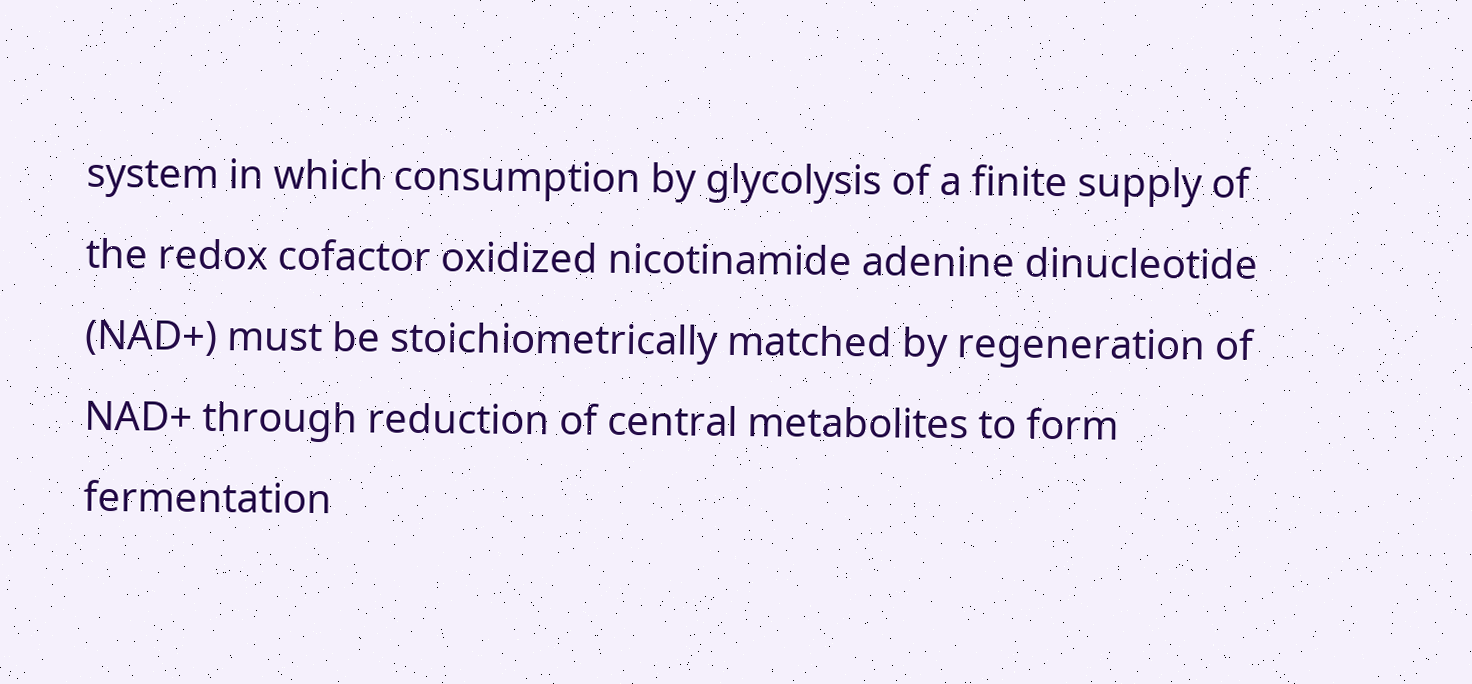system in which consumption by glycolysis of a finite supply of the redox cofactor oxidized nicotinamide adenine dinucleotide (NAD+) must be stoichiometrically matched by regeneration of NAD+ through reduction of central metabolites to form fermentation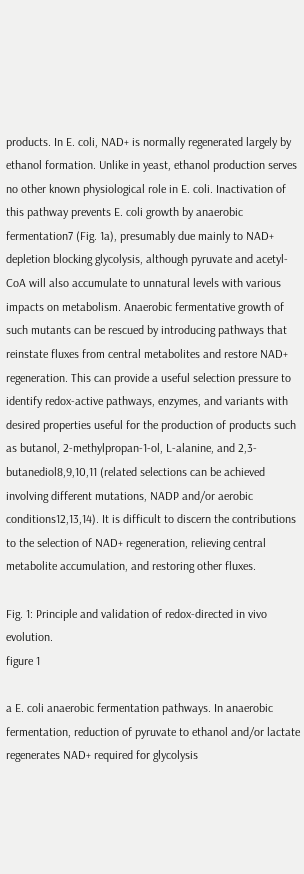products. In E. coli, NAD+ is normally regenerated largely by ethanol formation. Unlike in yeast, ethanol production serves no other known physiological role in E. coli. Inactivation of this pathway prevents E. coli growth by anaerobic fermentation7 (Fig. 1a), presumably due mainly to NAD+ depletion blocking glycolysis, although pyruvate and acetyl-CoA will also accumulate to unnatural levels with various impacts on metabolism. Anaerobic fermentative growth of such mutants can be rescued by introducing pathways that reinstate fluxes from central metabolites and restore NAD+ regeneration. This can provide a useful selection pressure to identify redox-active pathways, enzymes, and variants with desired properties useful for the production of products such as butanol, 2-methylpropan-1-ol, L-alanine, and 2,3-butanediol8,9,10,11 (related selections can be achieved involving different mutations, NADP and/or aerobic conditions12,13,14). It is difficult to discern the contributions to the selection of NAD+ regeneration, relieving central metabolite accumulation, and restoring other fluxes.

Fig. 1: Principle and validation of redox-directed in vivo evolution.
figure 1

a E. coli anaerobic fermentation pathways. In anaerobic fermentation, reduction of pyruvate to ethanol and/or lactate regenerates NAD+ required for glycolysis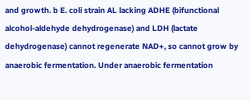and growth. b E. coli strain AL lacking ADHE (bifunctional alcohol-aldehyde dehydrogenase) and LDH (lactate dehydrogenase) cannot regenerate NAD+, so cannot grow by anaerobic fermentation. Under anaerobic fermentation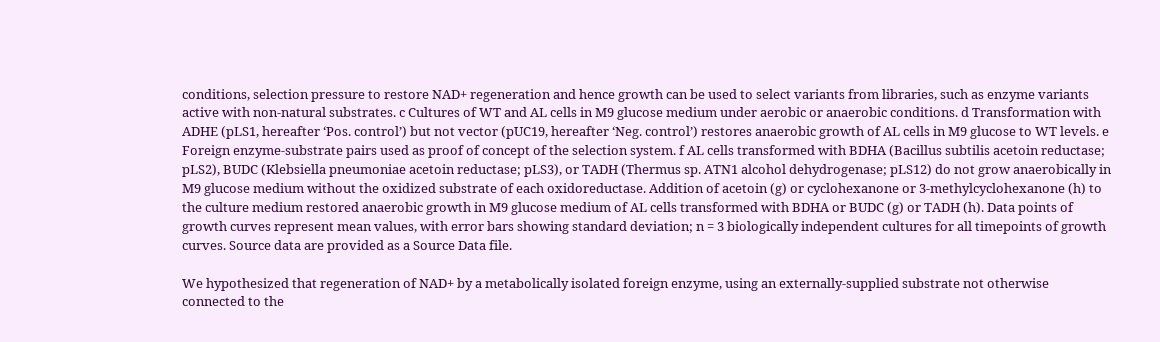conditions, selection pressure to restore NAD+ regeneration and hence growth can be used to select variants from libraries, such as enzyme variants active with non-natural substrates. c Cultures of WT and AL cells in M9 glucose medium under aerobic or anaerobic conditions. d Transformation with ADHE (pLS1, hereafter ‘Pos. control’) but not vector (pUC19, hereafter ‘Neg. control’) restores anaerobic growth of AL cells in M9 glucose to WT levels. e Foreign enzyme-substrate pairs used as proof of concept of the selection system. f AL cells transformed with BDHA (Bacillus subtilis acetoin reductase; pLS2), BUDC (Klebsiella pneumoniae acetoin reductase; pLS3), or TADH (Thermus sp. ATN1 alcohol dehydrogenase; pLS12) do not grow anaerobically in M9 glucose medium without the oxidized substrate of each oxidoreductase. Addition of acetoin (g) or cyclohexanone or 3-methylcyclohexanone (h) to the culture medium restored anaerobic growth in M9 glucose medium of AL cells transformed with BDHA or BUDC (g) or TADH (h). Data points of growth curves represent mean values, with error bars showing standard deviation; n = 3 biologically independent cultures for all timepoints of growth curves. Source data are provided as a Source Data file.

We hypothesized that regeneration of NAD+ by a metabolically isolated foreign enzyme, using an externally-supplied substrate not otherwise connected to the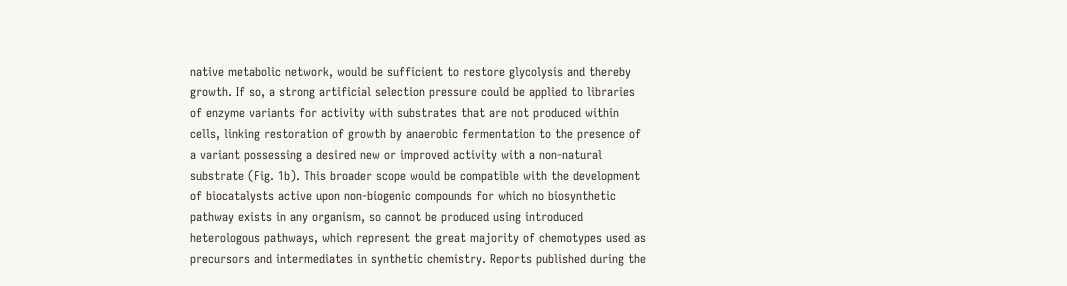native metabolic network, would be sufficient to restore glycolysis and thereby growth. If so, a strong artificial selection pressure could be applied to libraries of enzyme variants for activity with substrates that are not produced within cells, linking restoration of growth by anaerobic fermentation to the presence of a variant possessing a desired new or improved activity with a non-natural substrate (Fig. 1b). This broader scope would be compatible with the development of biocatalysts active upon non-biogenic compounds for which no biosynthetic pathway exists in any organism, so cannot be produced using introduced heterologous pathways, which represent the great majority of chemotypes used as precursors and intermediates in synthetic chemistry. Reports published during the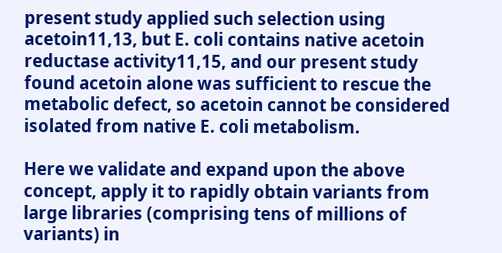present study applied such selection using acetoin11,13, but E. coli contains native acetoin reductase activity11,15, and our present study found acetoin alone was sufficient to rescue the metabolic defect, so acetoin cannot be considered isolated from native E. coli metabolism.

Here we validate and expand upon the above concept, apply it to rapidly obtain variants from large libraries (comprising tens of millions of variants) in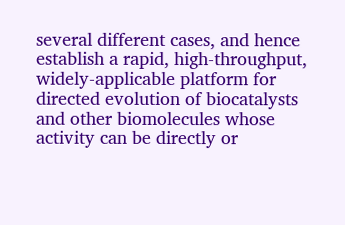several different cases, and hence establish a rapid, high-throughput, widely-applicable platform for directed evolution of biocatalysts and other biomolecules whose activity can be directly or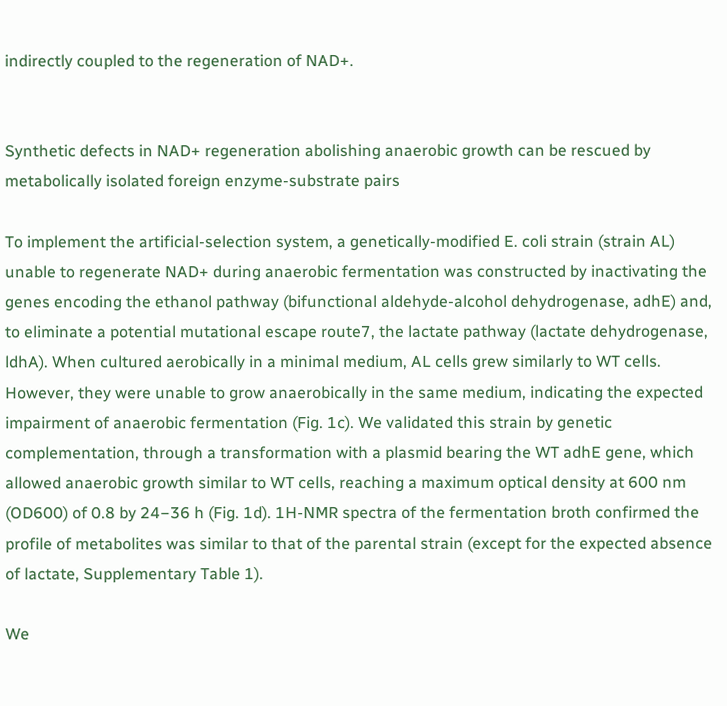indirectly coupled to the regeneration of NAD+.


Synthetic defects in NAD+ regeneration abolishing anaerobic growth can be rescued by metabolically isolated foreign enzyme-substrate pairs

To implement the artificial-selection system, a genetically-modified E. coli strain (strain AL) unable to regenerate NAD+ during anaerobic fermentation was constructed by inactivating the genes encoding the ethanol pathway (bifunctional aldehyde-alcohol dehydrogenase, adhE) and, to eliminate a potential mutational escape route7, the lactate pathway (lactate dehydrogenase, ldhA). When cultured aerobically in a minimal medium, AL cells grew similarly to WT cells. However, they were unable to grow anaerobically in the same medium, indicating the expected impairment of anaerobic fermentation (Fig. 1c). We validated this strain by genetic complementation, through a transformation with a plasmid bearing the WT adhE gene, which allowed anaerobic growth similar to WT cells, reaching a maximum optical density at 600 nm (OD600) of 0.8 by 24−36 h (Fig. 1d). 1H-NMR spectra of the fermentation broth confirmed the profile of metabolites was similar to that of the parental strain (except for the expected absence of lactate, Supplementary Table 1).

We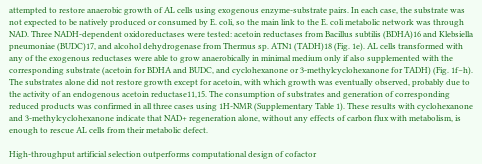attempted to restore anaerobic growth of AL cells using exogenous enzyme-substrate pairs. In each case, the substrate was not expected to be natively produced or consumed by E. coli, so the main link to the E. coli metabolic network was through NAD. Three NADH-dependent oxidoreductases were tested: acetoin reductases from Bacillus subtilis (BDHA)16 and Klebsiella pneumoniae (BUDC)17, and alcohol dehydrogenase from Thermus sp. ATN1 (TADH)18 (Fig. 1e). AL cells transformed with any of the exogenous reductases were able to grow anaerobically in minimal medium only if also supplemented with the corresponding substrate (acetoin for BDHA and BUDC, and cyclohexanone or 3-methylcyclohexanone for TADH) (Fig. 1f−h). The substrates alone did not restore growth except for acetoin, with which growth was eventually observed, probably due to the activity of an endogenous acetoin reductase11,15. The consumption of substrates and generation of corresponding reduced products was confirmed in all three cases using 1H-NMR (Supplementary Table 1). These results with cyclohexanone and 3-methylcyclohexanone indicate that NAD+ regeneration alone, without any effects of carbon flux with metabolism, is enough to rescue AL cells from their metabolic defect.

High-throughput artificial selection outperforms computational design of cofactor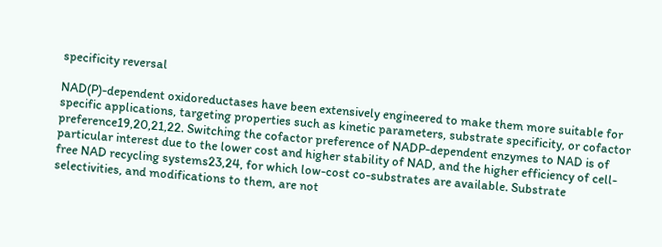specificity reversal

NAD(P)-dependent oxidoreductases have been extensively engineered to make them more suitable for specific applications, targeting properties such as kinetic parameters, substrate specificity, or cofactor preference19,20,21,22. Switching the cofactor preference of NADP-dependent enzymes to NAD is of particular interest due to the lower cost and higher stability of NAD, and the higher efficiency of cell-free NAD recycling systems23,24, for which low-cost co-substrates are available. Substrate selectivities, and modifications to them, are not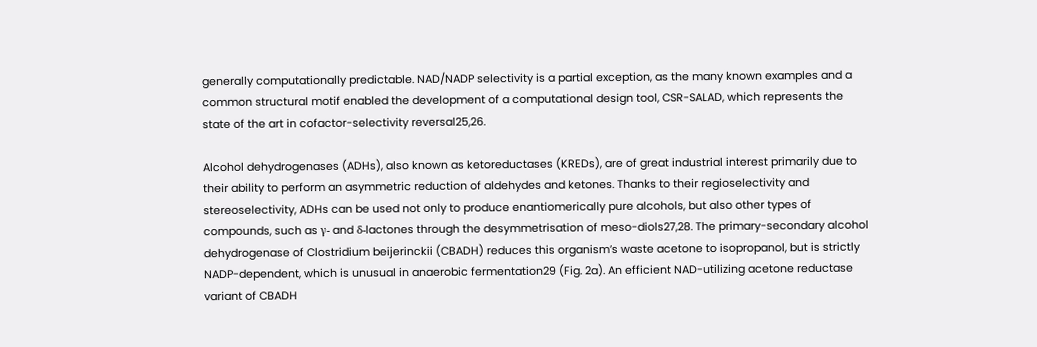generally computationally predictable. NAD/NADP selectivity is a partial exception, as the many known examples and a common structural motif enabled the development of a computational design tool, CSR-SALAD, which represents the state of the art in cofactor-selectivity reversal25,26.

Alcohol dehydrogenases (ADHs), also known as ketoreductases (KREDs), are of great industrial interest primarily due to their ability to perform an asymmetric reduction of aldehydes and ketones. Thanks to their regioselectivity and stereoselectivity, ADHs can be used not only to produce enantiomerically pure alcohols, but also other types of compounds, such as γ- and δ-lactones through the desymmetrisation of meso-diols27,28. The primary-secondary alcohol dehydrogenase of Clostridium beijerinckii (CBADH) reduces this organism’s waste acetone to isopropanol, but is strictly NADP-dependent, which is unusual in anaerobic fermentation29 (Fig. 2a). An efficient NAD-utilizing acetone reductase variant of CBADH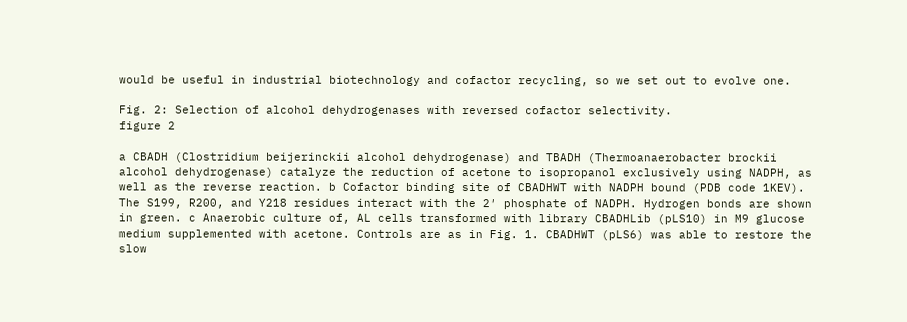would be useful in industrial biotechnology and cofactor recycling, so we set out to evolve one.

Fig. 2: Selection of alcohol dehydrogenases with reversed cofactor selectivity.
figure 2

a CBADH (Clostridium beijerinckii alcohol dehydrogenase) and TBADH (Thermoanaerobacter brockii alcohol dehydrogenase) catalyze the reduction of acetone to isopropanol exclusively using NADPH, as well as the reverse reaction. b Cofactor binding site of CBADHWT with NADPH bound (PDB code 1KEV). The S199, R200, and Y218 residues interact with the 2′ phosphate of NADPH. Hydrogen bonds are shown in green. c Anaerobic culture of, AL cells transformed with library CBADHLib (pLS10) in M9 glucose medium supplemented with acetone. Controls are as in Fig. 1. CBADHWT (pLS6) was able to restore the slow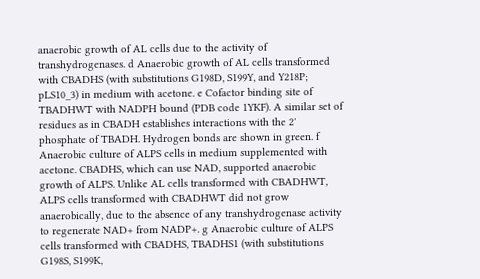anaerobic growth of AL cells due to the activity of transhydrogenases. d Anaerobic growth of AL cells transformed with CBADHS (with substitutions G198D, S199Y, and Y218P; pLS10_3) in medium with acetone. e Cofactor binding site of TBADHWT with NADPH bound (PDB code 1YKF). A similar set of residues as in CBADH establishes interactions with the 2′ phosphate of TBADH. Hydrogen bonds are shown in green. f Anaerobic culture of ALPS cells in medium supplemented with acetone. CBADHS, which can use NAD, supported anaerobic growth of ALPS. Unlike AL cells transformed with CBADHWT, ALPS cells transformed with CBADHWT did not grow anaerobically, due to the absence of any transhydrogenase activity to regenerate NAD+ from NADP+. g Anaerobic culture of ALPS cells transformed with CBADHS, TBADHS1 (with substitutions G198S, S199K,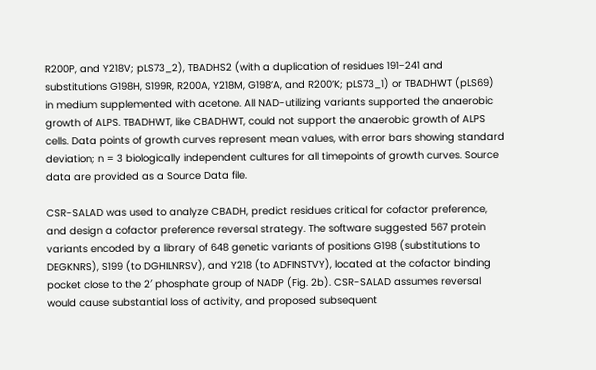R200P, and Y218V; pLS73_2), TBADHS2 (with a duplication of residues 191−241 and substitutions G198H, S199R, R200A, Y218M, G198’A, and R200’K; pLS73_1) or TBADHWT (pLS69) in medium supplemented with acetone. All NAD-utilizing variants supported the anaerobic growth of ALPS. TBADHWT, like CBADHWT, could not support the anaerobic growth of ALPS cells. Data points of growth curves represent mean values, with error bars showing standard deviation; n = 3 biologically independent cultures for all timepoints of growth curves. Source data are provided as a Source Data file.

CSR-SALAD was used to analyze CBADH, predict residues critical for cofactor preference, and design a cofactor preference reversal strategy. The software suggested 567 protein variants encoded by a library of 648 genetic variants of positions G198 (substitutions to DEGKNRS), S199 (to DGHILNRSV), and Y218 (to ADFINSTVY), located at the cofactor binding pocket close to the 2′ phosphate group of NADP (Fig. 2b). CSR-SALAD assumes reversal would cause substantial loss of activity, and proposed subsequent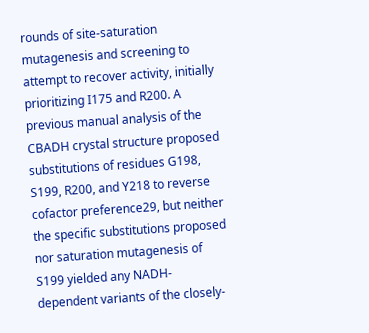rounds of site-saturation mutagenesis and screening to attempt to recover activity, initially prioritizing I175 and R200. A previous manual analysis of the CBADH crystal structure proposed substitutions of residues G198, S199, R200, and Y218 to reverse cofactor preference29, but neither the specific substitutions proposed nor saturation mutagenesis of S199 yielded any NADH-dependent variants of the closely-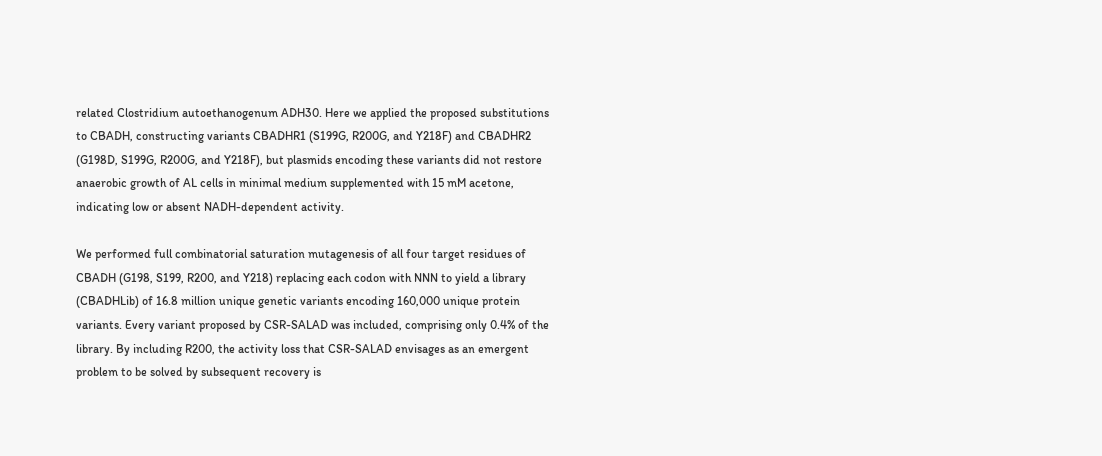related Clostridium autoethanogenum ADH30. Here we applied the proposed substitutions to CBADH, constructing variants CBADHR1 (S199G, R200G, and Y218F) and CBADHR2 (G198D, S199G, R200G, and Y218F), but plasmids encoding these variants did not restore anaerobic growth of AL cells in minimal medium supplemented with 15 mM acetone, indicating low or absent NADH-dependent activity.

We performed full combinatorial saturation mutagenesis of all four target residues of CBADH (G198, S199, R200, and Y218) replacing each codon with NNN to yield a library (CBADHLib) of 16.8 million unique genetic variants encoding 160,000 unique protein variants. Every variant proposed by CSR-SALAD was included, comprising only 0.4% of the library. By including R200, the activity loss that CSR-SALAD envisages as an emergent problem to be solved by subsequent recovery is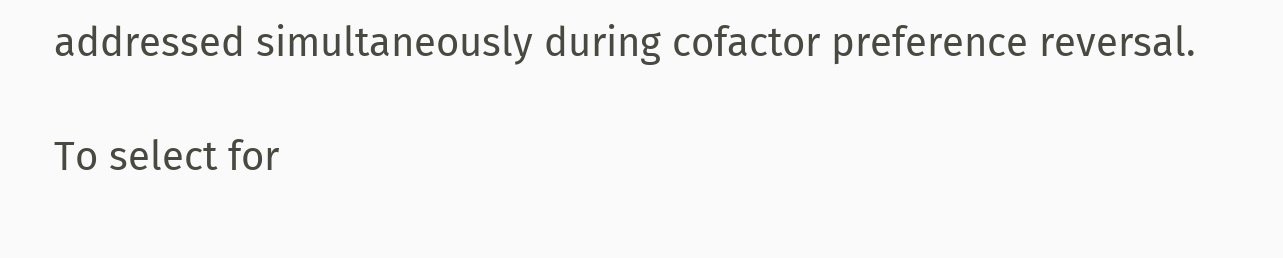addressed simultaneously during cofactor preference reversal.

To select for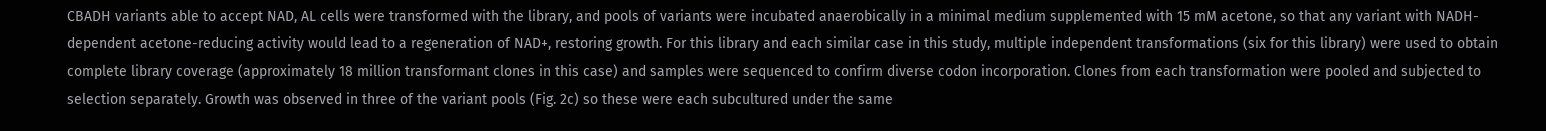CBADH variants able to accept NAD, AL cells were transformed with the library, and pools of variants were incubated anaerobically in a minimal medium supplemented with 15 mM acetone, so that any variant with NADH-dependent acetone-reducing activity would lead to a regeneration of NAD+, restoring growth. For this library and each similar case in this study, multiple independent transformations (six for this library) were used to obtain complete library coverage (approximately 18 million transformant clones in this case) and samples were sequenced to confirm diverse codon incorporation. Clones from each transformation were pooled and subjected to selection separately. Growth was observed in three of the variant pools (Fig. 2c) so these were each subcultured under the same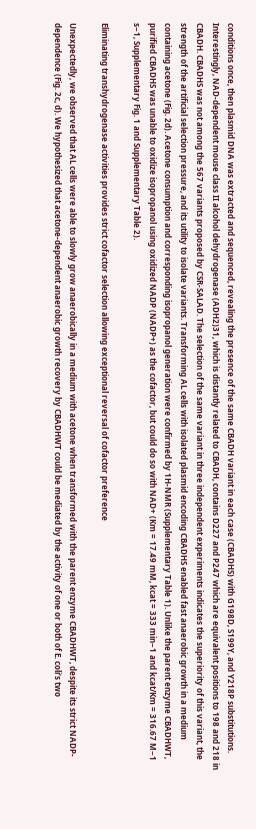conditions once, then plasmid DNA was extracted and sequenced, revealing the presence of the same CBADH variant in each case (CBADHS) with G198D, S199Y, and Y218P substitutions. Interestingly, NAD-dependent mouse class II alcohol dehydrogenase (ADH2)31, which is distantly related to CBADH, contains D227 and P247 which are equivalent positions to 198 and 218 in CBADH. CBADHS was not among the 567 variants proposed by CSR-SALAD. The selection of the same variant in three independent experiments indicates the superiority of this variant, the strength of the artificial selection pressure, and its utility to isolate variants. Transforming AL cells with isolated plasmid encoding CBADHS enabled fast anaerobic growth in a medium containing acetone (Fig. 2d). Acetone consumption and corresponding isopropanol generation were confirmed by 1H-NMR (Supplementary Table 1). Unlike the parent enzyme CBADHWT, purified CBADHS was unable to oxidize isopropanol using oxidized NADP (NADP+) as the cofactor, but could do so with NAD+ (Km = 17.49 mM, kcat = 333 min−1 and kcat/Km = 316.67 M−1 s−1, Supplementary Fig. 1 and Supplementary Table 2).

Eliminating transhydrogenase activities provides strict cofactor selection allowing exceptional reversal of cofactor preference

Unexpectedly, we observed that AL cells were able to slowly grow anaerobically in a medium with acetone when transformed with the parent enzyme CBADHWT, despite its strict NADP-dependence (Fig. 2c, d). We hypothesized that acetone-dependent anaerobic growth recovery by CBADHWT could be mediated by the activity of one or both of E. coli’s two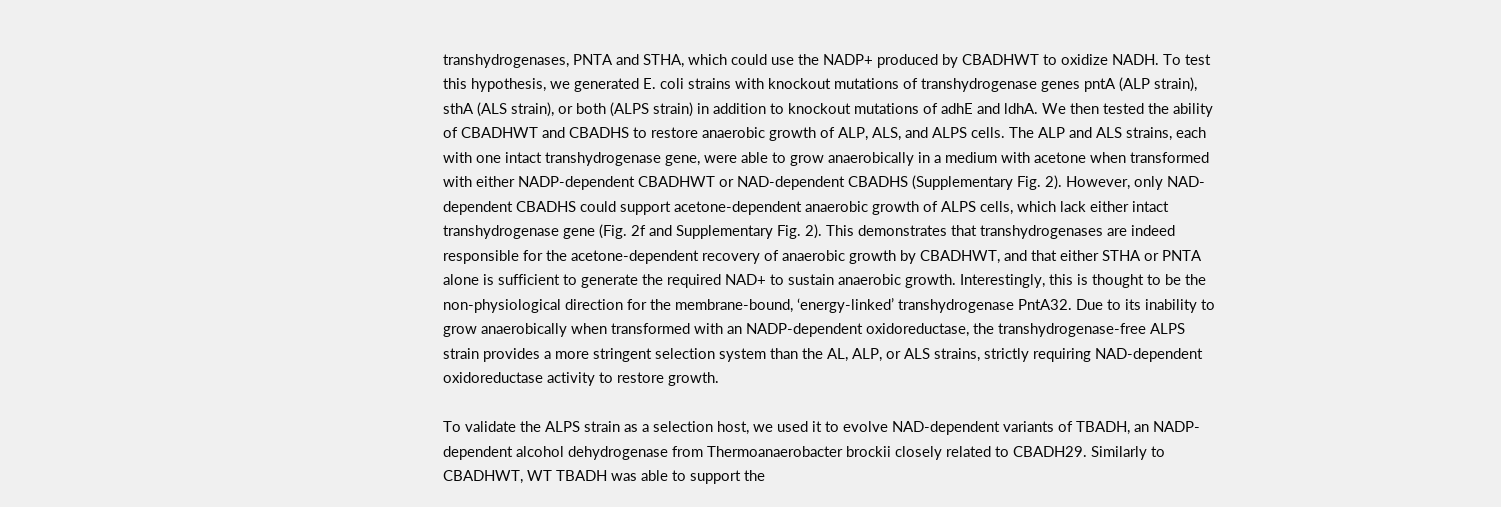transhydrogenases, PNTA and STHA, which could use the NADP+ produced by CBADHWT to oxidize NADH. To test this hypothesis, we generated E. coli strains with knockout mutations of transhydrogenase genes pntA (ALP strain), sthA (ALS strain), or both (ALPS strain) in addition to knockout mutations of adhE and ldhA. We then tested the ability of CBADHWT and CBADHS to restore anaerobic growth of ALP, ALS, and ALPS cells. The ALP and ALS strains, each with one intact transhydrogenase gene, were able to grow anaerobically in a medium with acetone when transformed with either NADP-dependent CBADHWT or NAD-dependent CBADHS (Supplementary Fig. 2). However, only NAD-dependent CBADHS could support acetone-dependent anaerobic growth of ALPS cells, which lack either intact transhydrogenase gene (Fig. 2f and Supplementary Fig. 2). This demonstrates that transhydrogenases are indeed responsible for the acetone-dependent recovery of anaerobic growth by CBADHWT, and that either STHA or PNTA alone is sufficient to generate the required NAD+ to sustain anaerobic growth. Interestingly, this is thought to be the non-physiological direction for the membrane-bound, ‘energy-linked’ transhydrogenase PntA32. Due to its inability to grow anaerobically when transformed with an NADP-dependent oxidoreductase, the transhydrogenase-free ALPS strain provides a more stringent selection system than the AL, ALP, or ALS strains, strictly requiring NAD-dependent oxidoreductase activity to restore growth.

To validate the ALPS strain as a selection host, we used it to evolve NAD-dependent variants of TBADH, an NADP-dependent alcohol dehydrogenase from Thermoanaerobacter brockii closely related to CBADH29. Similarly to CBADHWT, WT TBADH was able to support the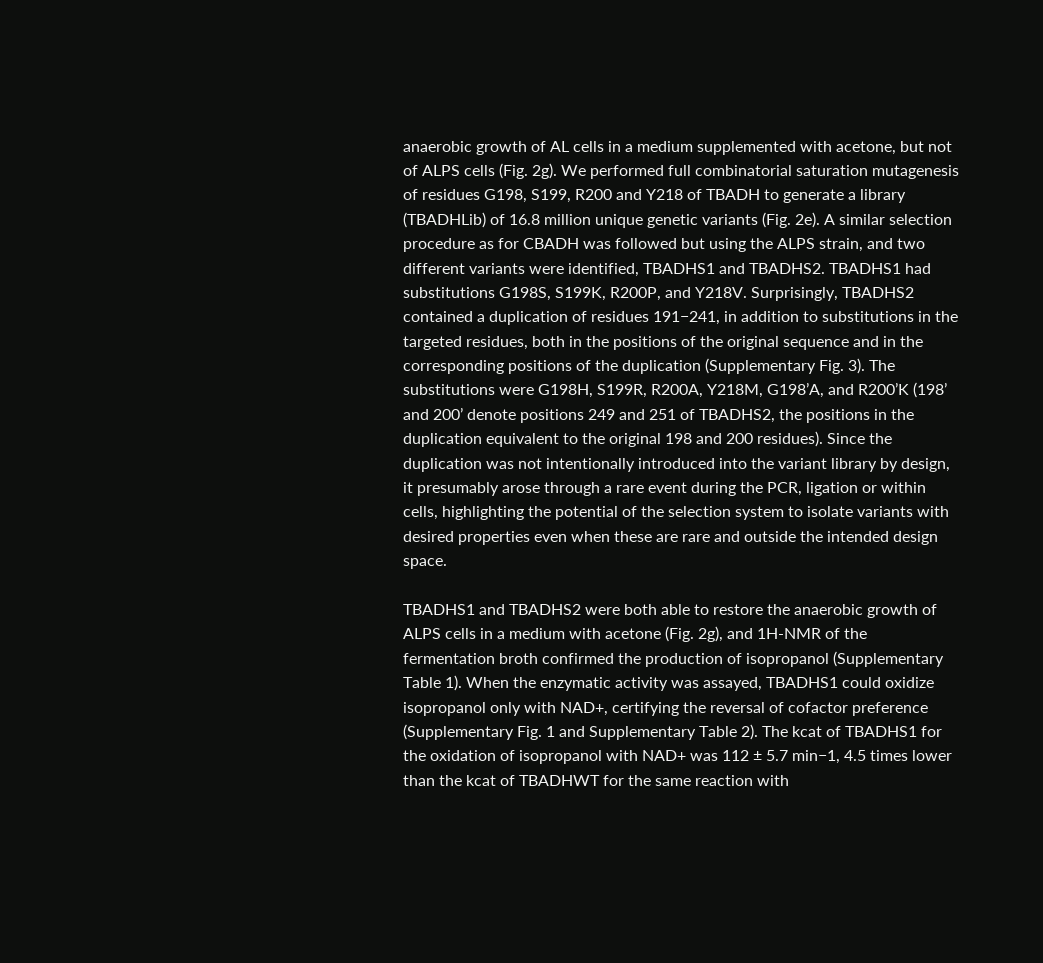anaerobic growth of AL cells in a medium supplemented with acetone, but not of ALPS cells (Fig. 2g). We performed full combinatorial saturation mutagenesis of residues G198, S199, R200 and Y218 of TBADH to generate a library (TBADHLib) of 16.8 million unique genetic variants (Fig. 2e). A similar selection procedure as for CBADH was followed but using the ALPS strain, and two different variants were identified, TBADHS1 and TBADHS2. TBADHS1 had substitutions G198S, S199K, R200P, and Y218V. Surprisingly, TBADHS2 contained a duplication of residues 191−241, in addition to substitutions in the targeted residues, both in the positions of the original sequence and in the corresponding positions of the duplication (Supplementary Fig. 3). The substitutions were G198H, S199R, R200A, Y218M, G198’A, and R200’K (198’ and 200’ denote positions 249 and 251 of TBADHS2, the positions in the duplication equivalent to the original 198 and 200 residues). Since the duplication was not intentionally introduced into the variant library by design, it presumably arose through a rare event during the PCR, ligation or within cells, highlighting the potential of the selection system to isolate variants with desired properties even when these are rare and outside the intended design space.

TBADHS1 and TBADHS2 were both able to restore the anaerobic growth of ALPS cells in a medium with acetone (Fig. 2g), and 1H-NMR of the fermentation broth confirmed the production of isopropanol (Supplementary Table 1). When the enzymatic activity was assayed, TBADHS1 could oxidize isopropanol only with NAD+, certifying the reversal of cofactor preference (Supplementary Fig. 1 and Supplementary Table 2). The kcat of TBADHS1 for the oxidation of isopropanol with NAD+ was 112 ± 5.7 min−1, 4.5 times lower than the kcat of TBADHWT for the same reaction with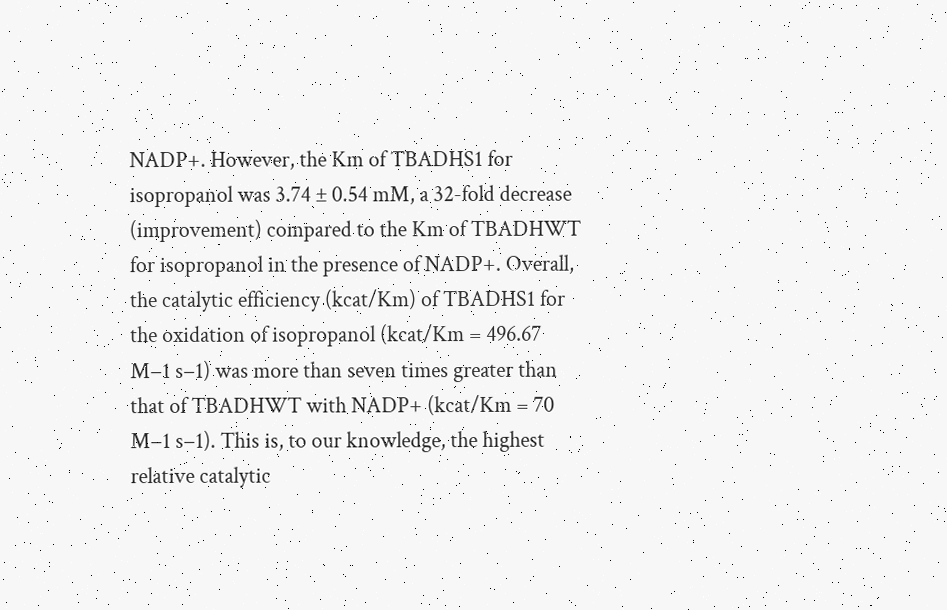NADP+. However, the Km of TBADHS1 for isopropanol was 3.74 ± 0.54 mM, a 32-fold decrease (improvement) compared to the Km of TBADHWT for isopropanol in the presence of NADP+. Overall, the catalytic efficiency (kcat/Km) of TBADHS1 for the oxidation of isopropanol (kcat/Km = 496.67 M−1 s−1) was more than seven times greater than that of TBADHWT with NADP+ (kcat/Km = 70 M−1 s−1). This is, to our knowledge, the highest relative catalytic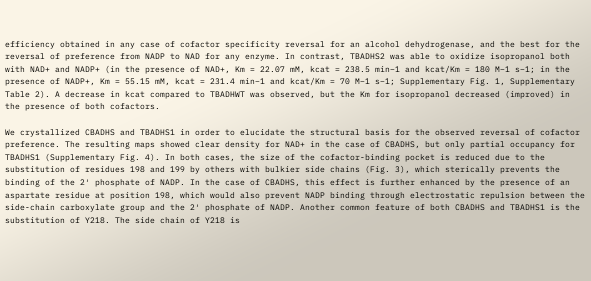efficiency obtained in any case of cofactor specificity reversal for an alcohol dehydrogenase, and the best for the reversal of preference from NADP to NAD for any enzyme. In contrast, TBADHS2 was able to oxidize isopropanol both with NAD+ and NADP+ (in the presence of NAD+, Km = 22.07 mM, kcat = 238.5 min−1 and kcat/Km = 180 M−1 s−1; in the presence of NADP+, Km = 55.15 mM, kcat = 231.4 min−1 and kcat/Km = 70 M−1 s−1; Supplementary Fig. 1, Supplementary Table 2). A decrease in kcat compared to TBADHWT was observed, but the Km for isopropanol decreased (improved) in the presence of both cofactors.

We crystallized CBADHS and TBADHS1 in order to elucidate the structural basis for the observed reversal of cofactor preference. The resulting maps showed clear density for NAD+ in the case of CBADHS, but only partial occupancy for TBADHS1 (Supplementary Fig. 4). In both cases, the size of the cofactor-binding pocket is reduced due to the substitution of residues 198 and 199 by others with bulkier side chains (Fig. 3), which sterically prevents the binding of the 2′ phosphate of NADP. In the case of CBADHS, this effect is further enhanced by the presence of an aspartate residue at position 198, which would also prevent NADP binding through electrostatic repulsion between the side-chain carboxylate group and the 2′ phosphate of NADP. Another common feature of both CBADHS and TBADHS1 is the substitution of Y218. The side chain of Y218 is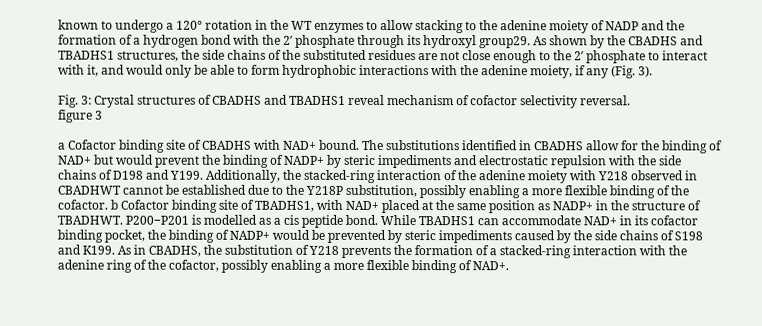known to undergo a 120° rotation in the WT enzymes to allow stacking to the adenine moiety of NADP and the formation of a hydrogen bond with the 2′ phosphate through its hydroxyl group29. As shown by the CBADHS and TBADHS1 structures, the side chains of the substituted residues are not close enough to the 2′ phosphate to interact with it, and would only be able to form hydrophobic interactions with the adenine moiety, if any (Fig. 3).

Fig. 3: Crystal structures of CBADHS and TBADHS1 reveal mechanism of cofactor selectivity reversal.
figure 3

a Cofactor binding site of CBADHS with NAD+ bound. The substitutions identified in CBADHS allow for the binding of NAD+ but would prevent the binding of NADP+ by steric impediments and electrostatic repulsion with the side chains of D198 and Y199. Additionally, the stacked-ring interaction of the adenine moiety with Y218 observed in CBADHWT cannot be established due to the Y218P substitution, possibly enabling a more flexible binding of the cofactor. b Cofactor binding site of TBADHS1, with NAD+ placed at the same position as NADP+ in the structure of TBADHWT. P200−P201 is modelled as a cis peptide bond. While TBADHS1 can accommodate NAD+ in its cofactor binding pocket, the binding of NADP+ would be prevented by steric impediments caused by the side chains of S198 and K199. As in CBADHS, the substitution of Y218 prevents the formation of a stacked-ring interaction with the adenine ring of the cofactor, possibly enabling a more flexible binding of NAD+.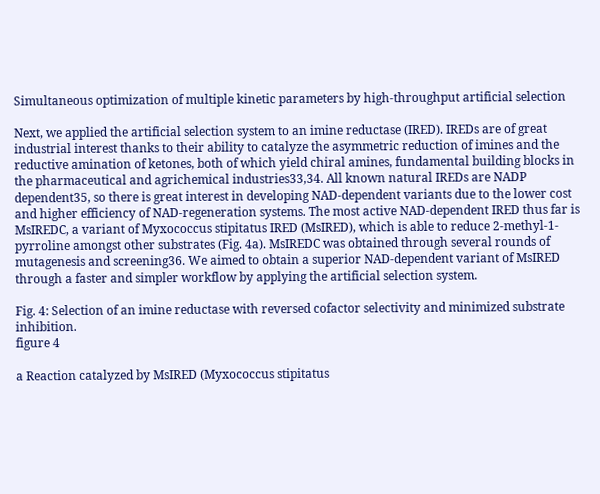Simultaneous optimization of multiple kinetic parameters by high-throughput artificial selection

Next, we applied the artificial selection system to an imine reductase (IRED). IREDs are of great industrial interest thanks to their ability to catalyze the asymmetric reduction of imines and the reductive amination of ketones, both of which yield chiral amines, fundamental building blocks in the pharmaceutical and agrichemical industries33,34. All known natural IREDs are NADP dependent35, so there is great interest in developing NAD-dependent variants due to the lower cost and higher efficiency of NAD-regeneration systems. The most active NAD-dependent IRED thus far is MsIREDC, a variant of Myxococcus stipitatus IRED (MsIRED), which is able to reduce 2-methyl-1-pyrroline amongst other substrates (Fig. 4a). MsIREDC was obtained through several rounds of mutagenesis and screening36. We aimed to obtain a superior NAD-dependent variant of MsIRED through a faster and simpler workflow by applying the artificial selection system.

Fig. 4: Selection of an imine reductase with reversed cofactor selectivity and minimized substrate inhibition.
figure 4

a Reaction catalyzed by MsIRED (Myxococcus stipitatus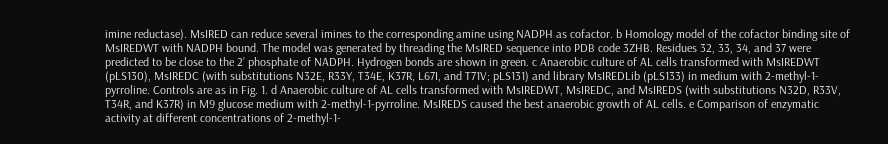imine reductase). MsIRED can reduce several imines to the corresponding amine using NADPH as cofactor. b Homology model of the cofactor binding site of MsIREDWT with NADPH bound. The model was generated by threading the MsIRED sequence into PDB code 3ZHB. Residues 32, 33, 34, and 37 were predicted to be close to the 2’ phosphate of NADPH. Hydrogen bonds are shown in green. c Anaerobic culture of AL cells transformed with MsIREDWT (pLS130), MsIREDC (with substitutions N32E, R33Y, T34E, K37R, L67I, and T71V; pLS131) and library MsIREDLib (pLS133) in medium with 2-methyl-1-pyrroline. Controls are as in Fig. 1. d Anaerobic culture of AL cells transformed with MsIREDWT, MsIREDC, and MsIREDS (with substitutions N32D, R33V, T34R, and K37R) in M9 glucose medium with 2-methyl-1-pyrroline. MsIREDS caused the best anaerobic growth of AL cells. e Comparison of enzymatic activity at different concentrations of 2-methyl-1-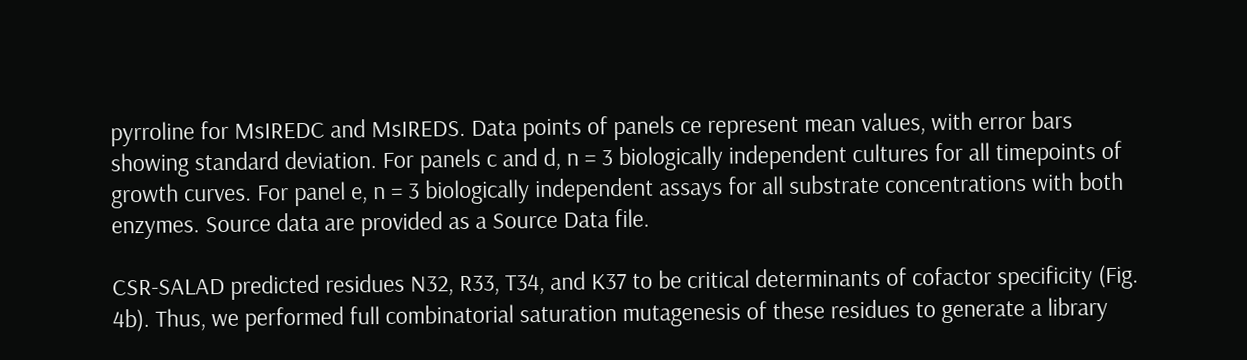pyrroline for MsIREDC and MsIREDS. Data points of panels ce represent mean values, with error bars showing standard deviation. For panels c and d, n = 3 biologically independent cultures for all timepoints of growth curves. For panel e, n = 3 biologically independent assays for all substrate concentrations with both enzymes. Source data are provided as a Source Data file.

CSR-SALAD predicted residues N32, R33, T34, and K37 to be critical determinants of cofactor specificity (Fig. 4b). Thus, we performed full combinatorial saturation mutagenesis of these residues to generate a library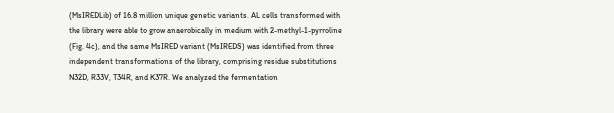(MsIREDLib) of 16.8 million unique genetic variants. AL cells transformed with the library were able to grow anaerobically in medium with 2-methyl-1-pyrroline (Fig. 4c), and the same MsIRED variant (MsIREDS) was identified from three independent transformations of the library, comprising residue substitutions N32D, R33V, T34R, and K37R. We analyzed the fermentation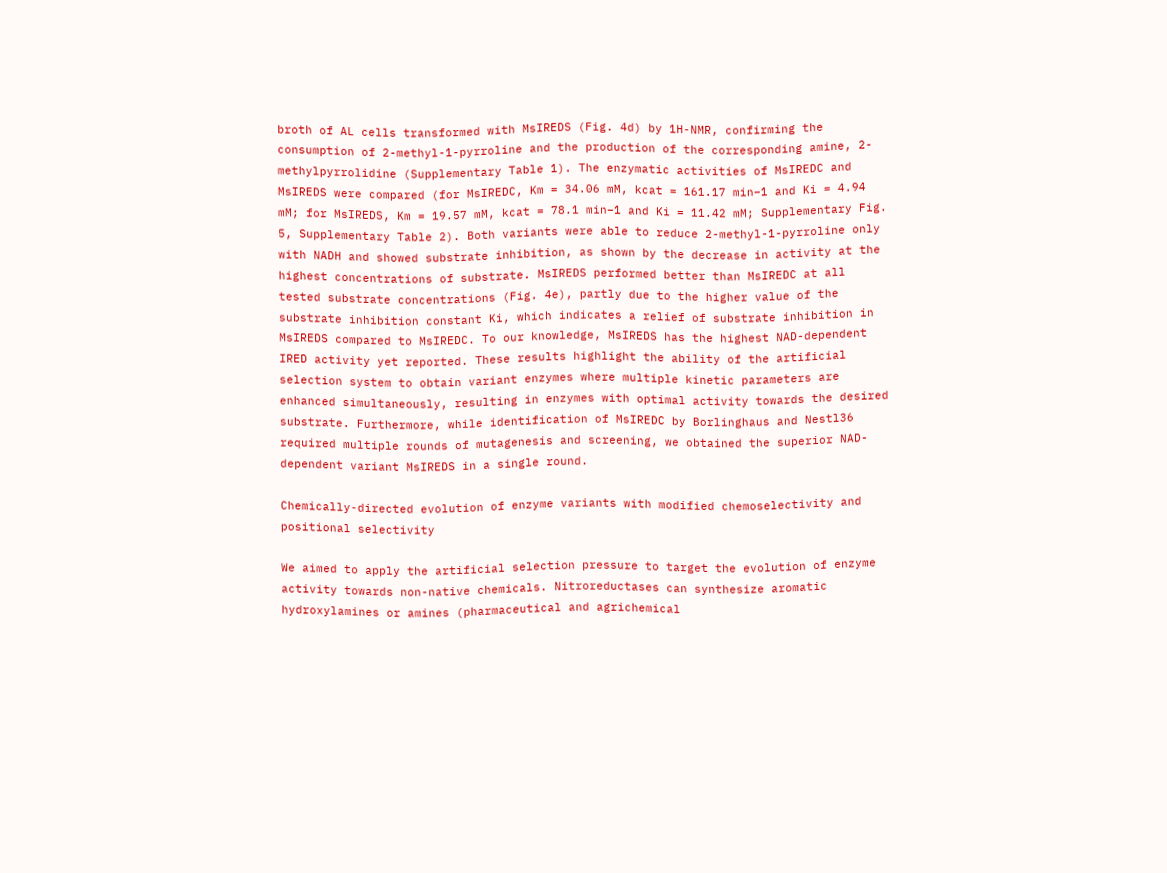broth of AL cells transformed with MsIREDS (Fig. 4d) by 1H-NMR, confirming the consumption of 2-methyl-1-pyrroline and the production of the corresponding amine, 2-methylpyrrolidine (Supplementary Table 1). The enzymatic activities of MsIREDC and MsIREDS were compared (for MsIREDC, Km = 34.06 mM, kcat = 161.17 min−1 and Ki = 4.94 mM; for MsIREDS, Km = 19.57 mM, kcat = 78.1 min−1 and Ki = 11.42 mM; Supplementary Fig. 5, Supplementary Table 2). Both variants were able to reduce 2-methyl-1-pyrroline only with NADH and showed substrate inhibition, as shown by the decrease in activity at the highest concentrations of substrate. MsIREDS performed better than MsIREDC at all tested substrate concentrations (Fig. 4e), partly due to the higher value of the substrate inhibition constant Ki, which indicates a relief of substrate inhibition in MsIREDS compared to MsIREDC. To our knowledge, MsIREDS has the highest NAD-dependent IRED activity yet reported. These results highlight the ability of the artificial selection system to obtain variant enzymes where multiple kinetic parameters are enhanced simultaneously, resulting in enzymes with optimal activity towards the desired substrate. Furthermore, while identification of MsIREDC by Borlinghaus and Nestl36 required multiple rounds of mutagenesis and screening, we obtained the superior NAD-dependent variant MsIREDS in a single round.

Chemically-directed evolution of enzyme variants with modified chemoselectivity and positional selectivity

We aimed to apply the artificial selection pressure to target the evolution of enzyme activity towards non-native chemicals. Nitroreductases can synthesize aromatic hydroxylamines or amines (pharmaceutical and agrichemical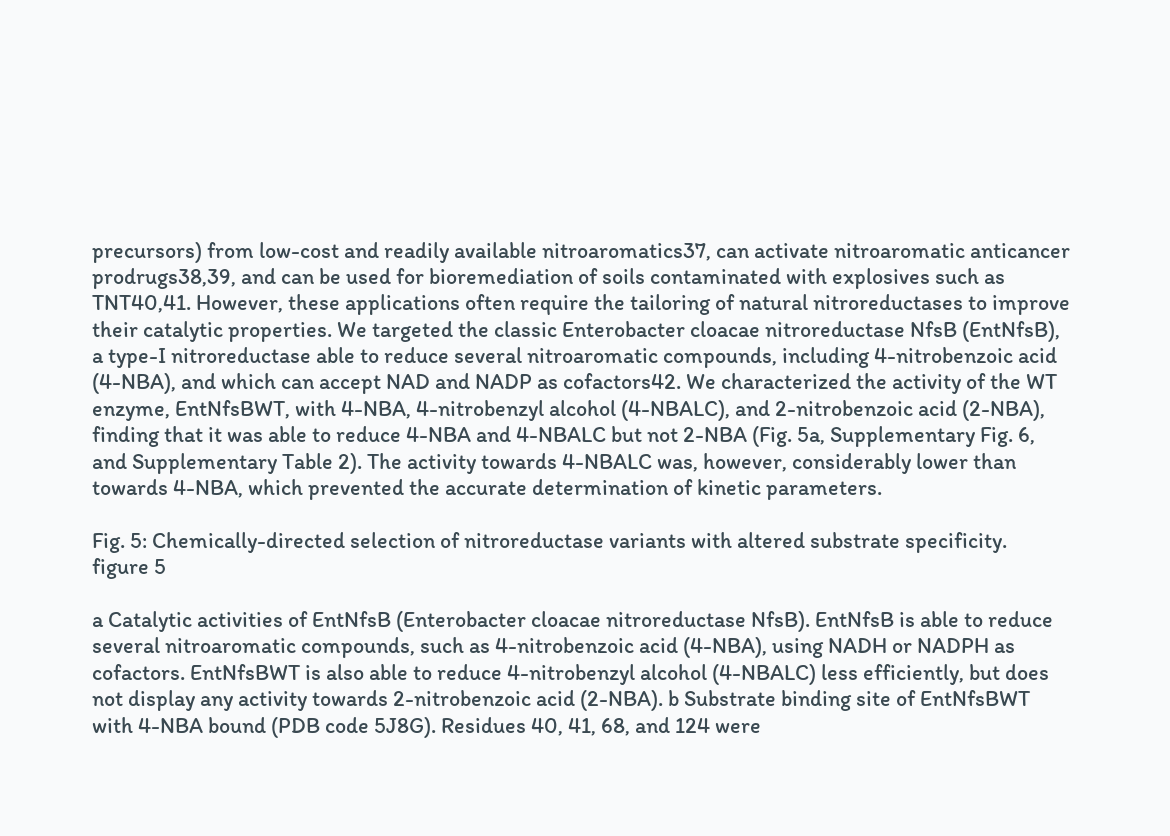precursors) from low-cost and readily available nitroaromatics37, can activate nitroaromatic anticancer prodrugs38,39, and can be used for bioremediation of soils contaminated with explosives such as TNT40,41. However, these applications often require the tailoring of natural nitroreductases to improve their catalytic properties. We targeted the classic Enterobacter cloacae nitroreductase NfsB (EntNfsB), a type-I nitroreductase able to reduce several nitroaromatic compounds, including 4-nitrobenzoic acid (4-NBA), and which can accept NAD and NADP as cofactors42. We characterized the activity of the WT enzyme, EntNfsBWT, with 4-NBA, 4-nitrobenzyl alcohol (4-NBALC), and 2-nitrobenzoic acid (2-NBA), finding that it was able to reduce 4-NBA and 4-NBALC but not 2-NBA (Fig. 5a, Supplementary Fig. 6, and Supplementary Table 2). The activity towards 4-NBALC was, however, considerably lower than towards 4-NBA, which prevented the accurate determination of kinetic parameters.

Fig. 5: Chemically-directed selection of nitroreductase variants with altered substrate specificity.
figure 5

a Catalytic activities of EntNfsB (Enterobacter cloacae nitroreductase NfsB). EntNfsB is able to reduce several nitroaromatic compounds, such as 4-nitrobenzoic acid (4-NBA), using NADH or NADPH as cofactors. EntNfsBWT is also able to reduce 4-nitrobenzyl alcohol (4-NBALC) less efficiently, but does not display any activity towards 2-nitrobenzoic acid (2-NBA). b Substrate binding site of EntNfsBWT with 4-NBA bound (PDB code 5J8G). Residues 40, 41, 68, and 124 were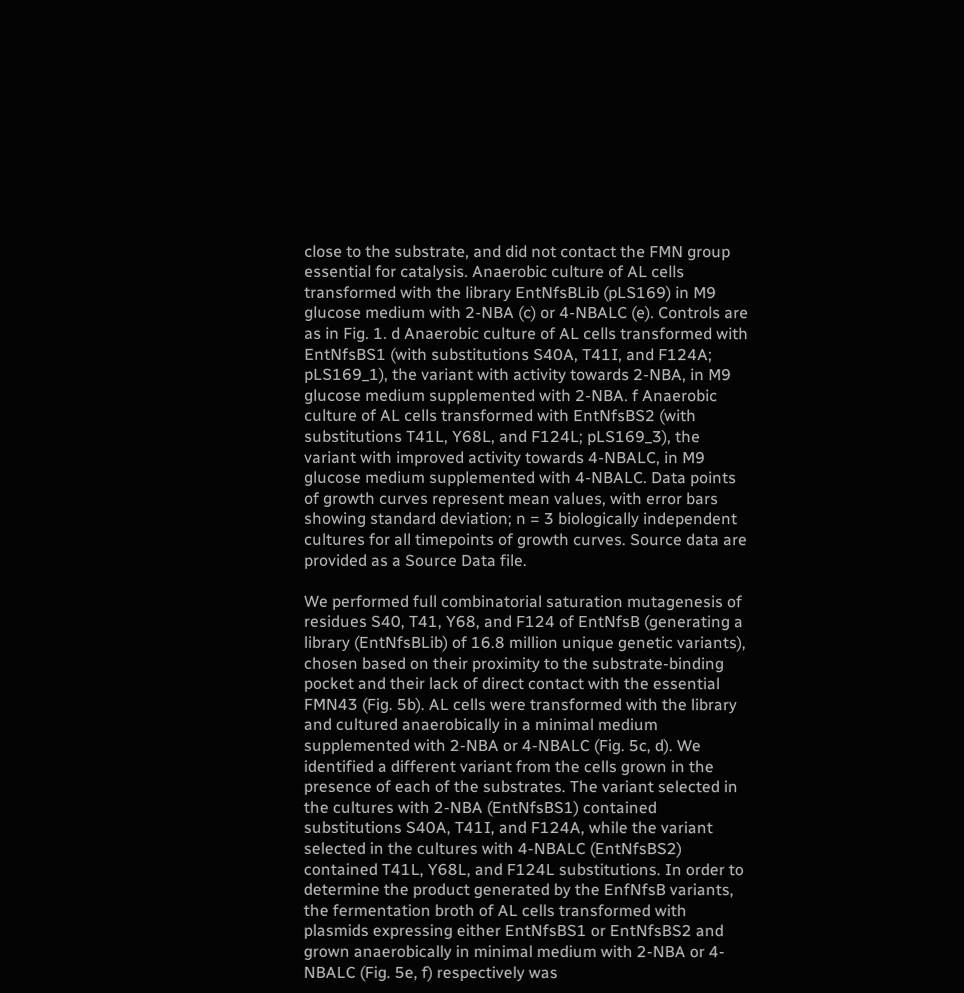close to the substrate, and did not contact the FMN group essential for catalysis. Anaerobic culture of AL cells transformed with the library EntNfsBLib (pLS169) in M9 glucose medium with 2-NBA (c) or 4-NBALC (e). Controls are as in Fig. 1. d Anaerobic culture of AL cells transformed with EntNfsBS1 (with substitutions S40A, T41I, and F124A; pLS169_1), the variant with activity towards 2-NBA, in M9 glucose medium supplemented with 2-NBA. f Anaerobic culture of AL cells transformed with EntNfsBS2 (with substitutions T41L, Y68L, and F124L; pLS169_3), the variant with improved activity towards 4-NBALC, in M9 glucose medium supplemented with 4-NBALC. Data points of growth curves represent mean values, with error bars showing standard deviation; n = 3 biologically independent cultures for all timepoints of growth curves. Source data are provided as a Source Data file.

We performed full combinatorial saturation mutagenesis of residues S40, T41, Y68, and F124 of EntNfsB (generating a library (EntNfsBLib) of 16.8 million unique genetic variants), chosen based on their proximity to the substrate-binding pocket and their lack of direct contact with the essential FMN43 (Fig. 5b). AL cells were transformed with the library and cultured anaerobically in a minimal medium supplemented with 2-NBA or 4-NBALC (Fig. 5c, d). We identified a different variant from the cells grown in the presence of each of the substrates. The variant selected in the cultures with 2-NBA (EntNfsBS1) contained substitutions S40A, T41I, and F124A, while the variant selected in the cultures with 4-NBALC (EntNfsBS2) contained T41L, Y68L, and F124L substitutions. In order to determine the product generated by the EnfNfsB variants, the fermentation broth of AL cells transformed with plasmids expressing either EntNfsBS1 or EntNfsBS2 and grown anaerobically in minimal medium with 2-NBA or 4-NBALC (Fig. 5e, f) respectively was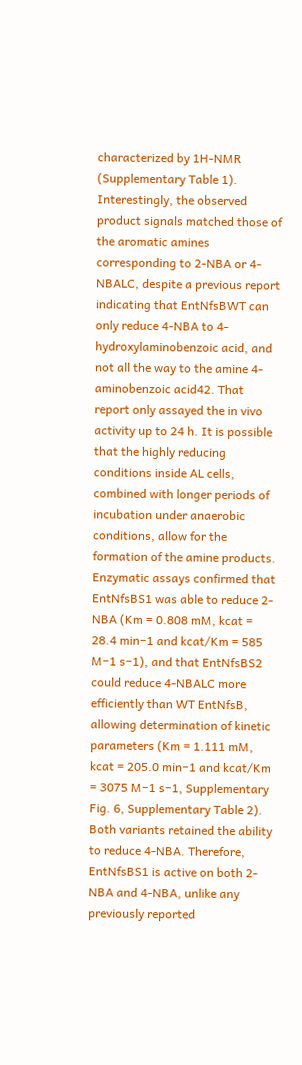characterized by 1H-NMR (Supplementary Table 1). Interestingly, the observed product signals matched those of the aromatic amines corresponding to 2-NBA or 4-NBALC, despite a previous report indicating that EntNfsBWT can only reduce 4-NBA to 4-hydroxylaminobenzoic acid, and not all the way to the amine 4-aminobenzoic acid42. That report only assayed the in vivo activity up to 24 h. It is possible that the highly reducing conditions inside AL cells, combined with longer periods of incubation under anaerobic conditions, allow for the formation of the amine products. Enzymatic assays confirmed that EntNfsBS1 was able to reduce 2-NBA (Km = 0.808 mM, kcat = 28.4 min−1 and kcat/Km = 585 M−1 s−1), and that EntNfsBS2 could reduce 4-NBALC more efficiently than WT EntNfsB, allowing determination of kinetic parameters (Km = 1.111 mM, kcat = 205.0 min−1 and kcat/Km = 3075 M−1 s−1, Supplementary Fig. 6, Supplementary Table 2). Both variants retained the ability to reduce 4-NBA. Therefore, EntNfsBS1 is active on both 2-NBA and 4-NBA, unlike any previously reported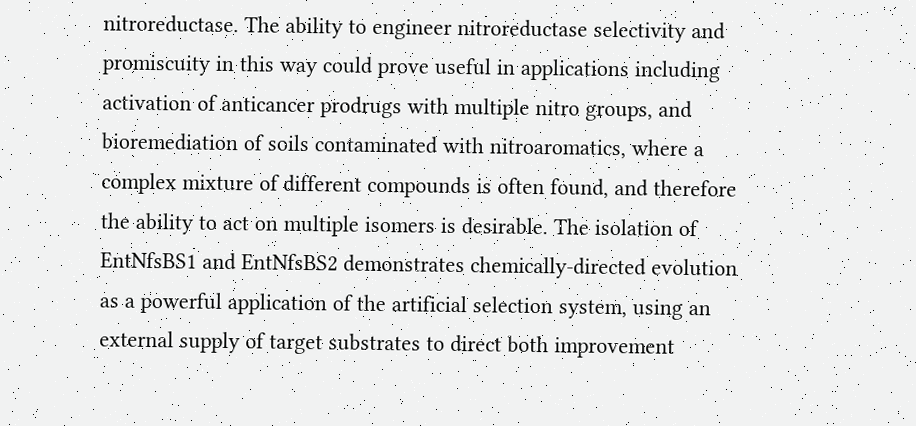nitroreductase. The ability to engineer nitroreductase selectivity and promiscuity in this way could prove useful in applications including activation of anticancer prodrugs with multiple nitro groups, and bioremediation of soils contaminated with nitroaromatics, where a complex mixture of different compounds is often found, and therefore the ability to act on multiple isomers is desirable. The isolation of EntNfsBS1 and EntNfsBS2 demonstrates chemically-directed evolution as a powerful application of the artificial selection system, using an external supply of target substrates to direct both improvement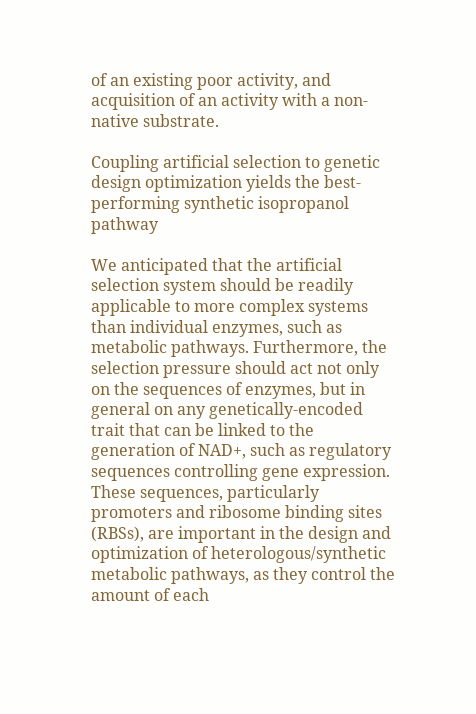of an existing poor activity, and acquisition of an activity with a non-native substrate.

Coupling artificial selection to genetic design optimization yields the best-performing synthetic isopropanol pathway

We anticipated that the artificial selection system should be readily applicable to more complex systems than individual enzymes, such as metabolic pathways. Furthermore, the selection pressure should act not only on the sequences of enzymes, but in general on any genetically-encoded trait that can be linked to the generation of NAD+, such as regulatory sequences controlling gene expression. These sequences, particularly promoters and ribosome binding sites (RBSs), are important in the design and optimization of heterologous/synthetic metabolic pathways, as they control the amount of each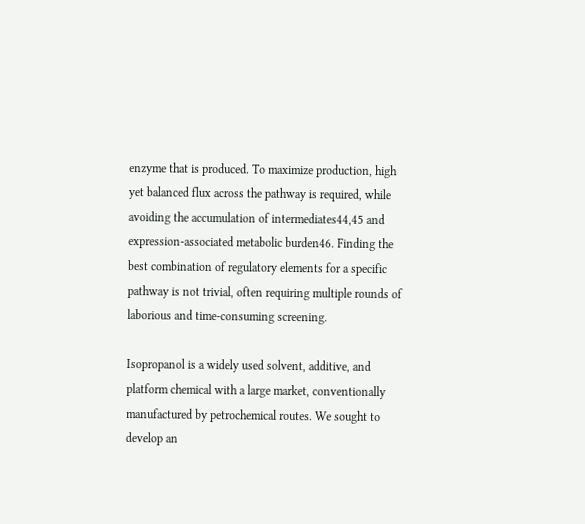enzyme that is produced. To maximize production, high yet balanced flux across the pathway is required, while avoiding the accumulation of intermediates44,45 and expression-associated metabolic burden46. Finding the best combination of regulatory elements for a specific pathway is not trivial, often requiring multiple rounds of laborious and time-consuming screening.

Isopropanol is a widely used solvent, additive, and platform chemical with a large market, conventionally manufactured by petrochemical routes. We sought to develop an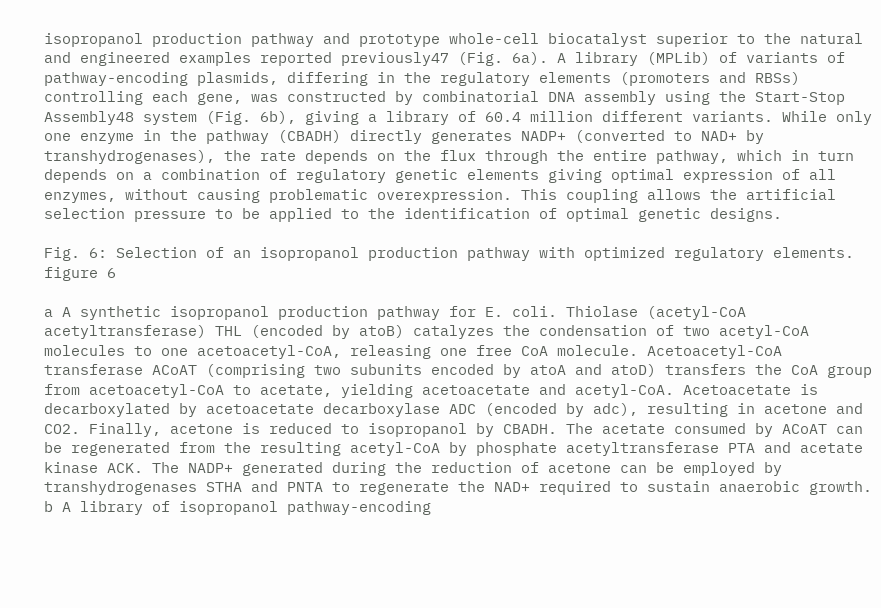isopropanol production pathway and prototype whole-cell biocatalyst superior to the natural and engineered examples reported previously47 (Fig. 6a). A library (MPLib) of variants of pathway-encoding plasmids, differing in the regulatory elements (promoters and RBSs) controlling each gene, was constructed by combinatorial DNA assembly using the Start-Stop Assembly48 system (Fig. 6b), giving a library of 60.4 million different variants. While only one enzyme in the pathway (CBADH) directly generates NADP+ (converted to NAD+ by transhydrogenases), the rate depends on the flux through the entire pathway, which in turn depends on a combination of regulatory genetic elements giving optimal expression of all enzymes, without causing problematic overexpression. This coupling allows the artificial selection pressure to be applied to the identification of optimal genetic designs.

Fig. 6: Selection of an isopropanol production pathway with optimized regulatory elements.
figure 6

a A synthetic isopropanol production pathway for E. coli. Thiolase (acetyl-CoA acetyltransferase) THL (encoded by atoB) catalyzes the condensation of two acetyl-CoA molecules to one acetoacetyl-CoA, releasing one free CoA molecule. Acetoacetyl-CoA transferase ACoAT (comprising two subunits encoded by atoA and atoD) transfers the CoA group from acetoacetyl-CoA to acetate, yielding acetoacetate and acetyl-CoA. Acetoacetate is decarboxylated by acetoacetate decarboxylase ADC (encoded by adc), resulting in acetone and CO2. Finally, acetone is reduced to isopropanol by CBADH. The acetate consumed by ACoAT can be regenerated from the resulting acetyl-CoA by phosphate acetyltransferase PTA and acetate kinase ACK. The NADP+ generated during the reduction of acetone can be employed by transhydrogenases STHA and PNTA to regenerate the NAD+ required to sustain anaerobic growth. b A library of isopropanol pathway-encoding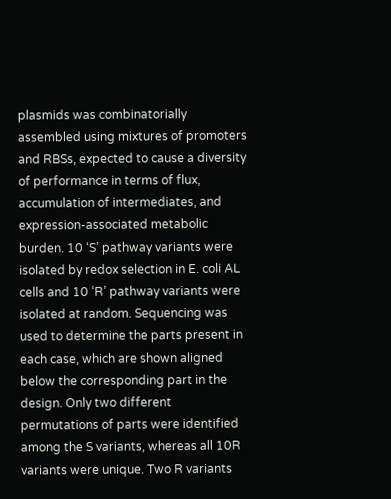plasmids was combinatorially assembled using mixtures of promoters and RBSs, expected to cause a diversity of performance in terms of flux, accumulation of intermediates, and expression-associated metabolic burden. 10 ‘S’ pathway variants were isolated by redox selection in E. coli AL cells and 10 ‘R’ pathway variants were isolated at random. Sequencing was used to determine the parts present in each case, which are shown aligned below the corresponding part in the design. Only two different permutations of parts were identified among the S variants, whereas all 10R variants were unique. Two R variants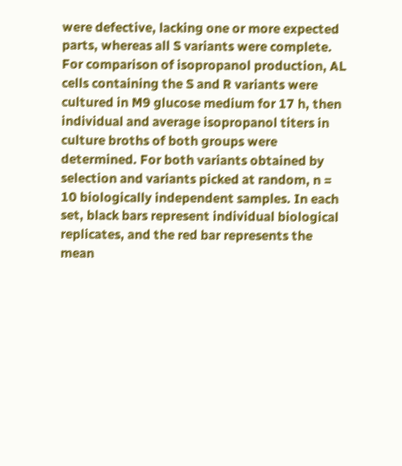were defective, lacking one or more expected parts, whereas all S variants were complete. For comparison of isopropanol production, AL cells containing the S and R variants were cultured in M9 glucose medium for 17 h, then individual and average isopropanol titers in culture broths of both groups were determined. For both variants obtained by selection and variants picked at random, n = 10 biologically independent samples. In each set, black bars represent individual biological replicates, and the red bar represents the mean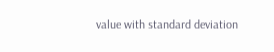value with standard deviation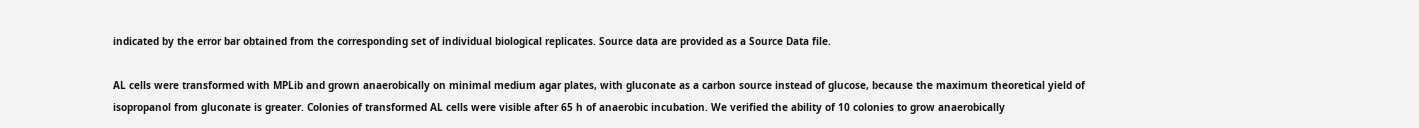indicated by the error bar obtained from the corresponding set of individual biological replicates. Source data are provided as a Source Data file.

AL cells were transformed with MPLib and grown anaerobically on minimal medium agar plates, with gluconate as a carbon source instead of glucose, because the maximum theoretical yield of isopropanol from gluconate is greater. Colonies of transformed AL cells were visible after 65 h of anaerobic incubation. We verified the ability of 10 colonies to grow anaerobically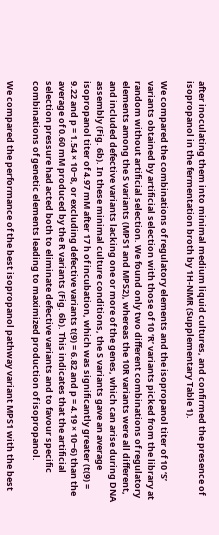after inoculating them into minimal medium liquid cultures, and confirmed the presence of isopropanol in the fermentation broth by 1H-NMR (Supplementary Table 1).

We compared the combinations of regulatory elements and the isopropanol titer of 10 ‘S’ variants obtained by artificial selection with those of 10 ‘R’ variants picked from the library at random without artificial selection. We found only two different combinations of regulatory elements among the S variants (MPS1 and MPS2), whereas the 10R variants were all different, and included defective variants lacking one or more of the genes, which can arise during DNA assembly (Fig. 6b). In these minimal culture conditions, the S variants gave an average isopropanol titer of 4.97 mM after 17 h of incubation, which was significantly greater (t(9) = 9.22 and p = 1.54 × 10−8, or excluding defective variants t(9) = 6.82 and p = 4.19 × 10−6) than the average of 0.60 mM produced by the R variants (Fig. 6b). This indicates that the artificial selection pressure had acted both to eliminate defective variants and to favour specific combinations of genetic elements leading to maximized production of isopropanol.

We compared the performance of the best isopropanol pathway variant MPS1 with the best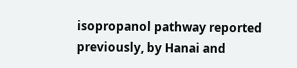isopropanol pathway reported previously, by Hanai and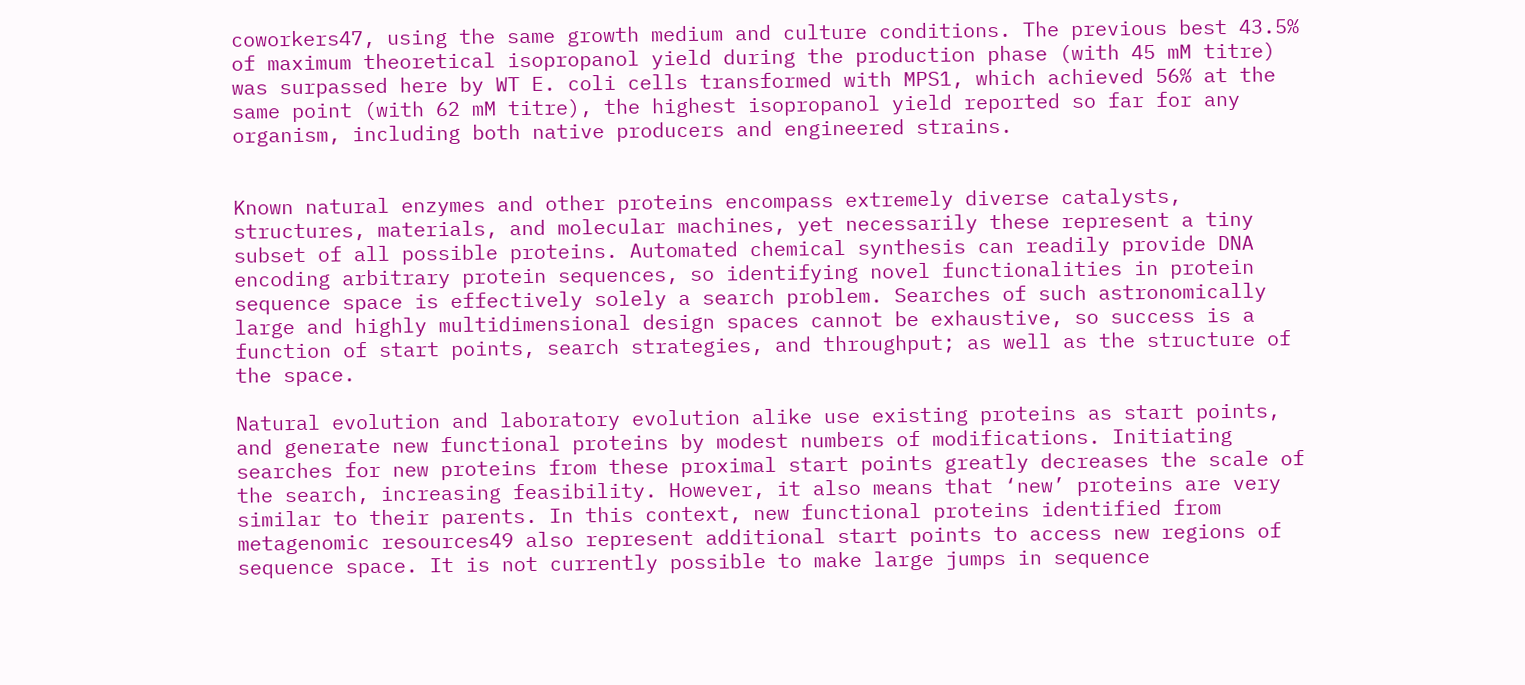coworkers47, using the same growth medium and culture conditions. The previous best 43.5% of maximum theoretical isopropanol yield during the production phase (with 45 mM titre) was surpassed here by WT E. coli cells transformed with MPS1, which achieved 56% at the same point (with 62 mM titre), the highest isopropanol yield reported so far for any organism, including both native producers and engineered strains.


Known natural enzymes and other proteins encompass extremely diverse catalysts, structures, materials, and molecular machines, yet necessarily these represent a tiny subset of all possible proteins. Automated chemical synthesis can readily provide DNA encoding arbitrary protein sequences, so identifying novel functionalities in protein sequence space is effectively solely a search problem. Searches of such astronomically large and highly multidimensional design spaces cannot be exhaustive, so success is a function of start points, search strategies, and throughput; as well as the structure of the space.

Natural evolution and laboratory evolution alike use existing proteins as start points, and generate new functional proteins by modest numbers of modifications. Initiating searches for new proteins from these proximal start points greatly decreases the scale of the search, increasing feasibility. However, it also means that ‘new’ proteins are very similar to their parents. In this context, new functional proteins identified from metagenomic resources49 also represent additional start points to access new regions of sequence space. It is not currently possible to make large jumps in sequence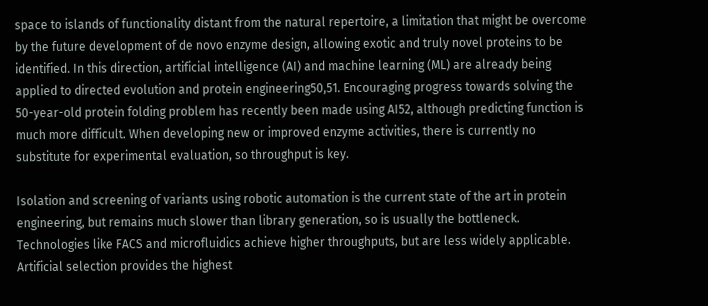space to islands of functionality distant from the natural repertoire, a limitation that might be overcome by the future development of de novo enzyme design, allowing exotic and truly novel proteins to be identified. In this direction, artificial intelligence (AI) and machine learning (ML) are already being applied to directed evolution and protein engineering50,51. Encouraging progress towards solving the 50-year-old protein folding problem has recently been made using AI52, although predicting function is much more difficult. When developing new or improved enzyme activities, there is currently no substitute for experimental evaluation, so throughput is key.

Isolation and screening of variants using robotic automation is the current state of the art in protein engineering, but remains much slower than library generation, so is usually the bottleneck. Technologies like FACS and microfluidics achieve higher throughputs, but are less widely applicable. Artificial selection provides the highest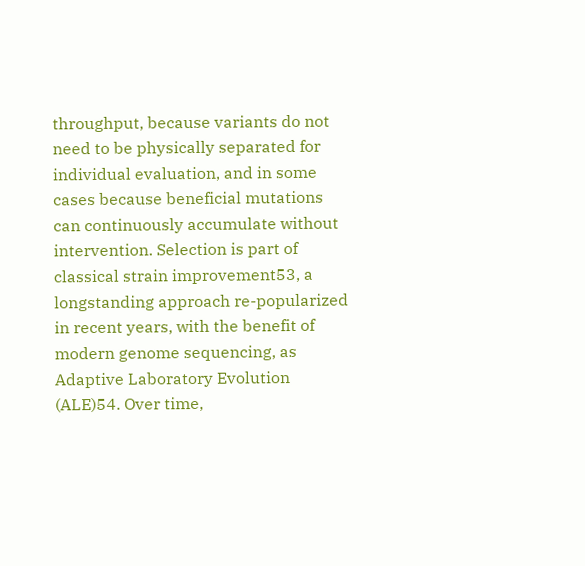throughput, because variants do not need to be physically separated for individual evaluation, and in some cases because beneficial mutations can continuously accumulate without intervention. Selection is part of classical strain improvement53, a longstanding approach re-popularized in recent years, with the benefit of modern genome sequencing, as Adaptive Laboratory Evolution (ALE)54. Over time,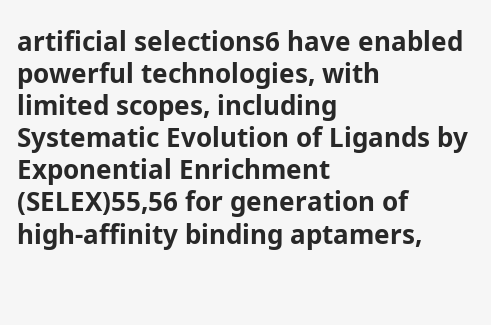artificial selections6 have enabled powerful technologies, with limited scopes, including Systematic Evolution of Ligands by Exponential Enrichment (SELEX)55,56 for generation of high-affinity binding aptamers,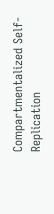Compartmentalized Self-Replication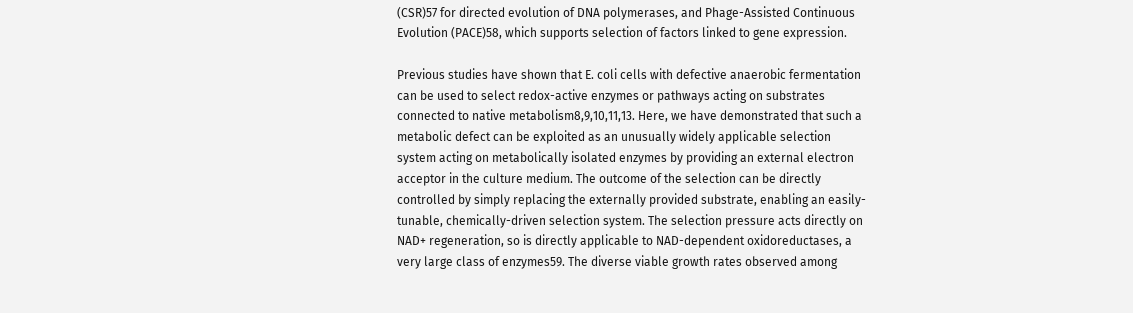(CSR)57 for directed evolution of DNA polymerases, and Phage-Assisted Continuous Evolution (PACE)58, which supports selection of factors linked to gene expression.

Previous studies have shown that E. coli cells with defective anaerobic fermentation can be used to select redox-active enzymes or pathways acting on substrates connected to native metabolism8,9,10,11,13. Here, we have demonstrated that such a metabolic defect can be exploited as an unusually widely applicable selection system acting on metabolically isolated enzymes by providing an external electron acceptor in the culture medium. The outcome of the selection can be directly controlled by simply replacing the externally provided substrate, enabling an easily-tunable, chemically-driven selection system. The selection pressure acts directly on NAD+ regeneration, so is directly applicable to NAD-dependent oxidoreductases, a very large class of enzymes59. The diverse viable growth rates observed among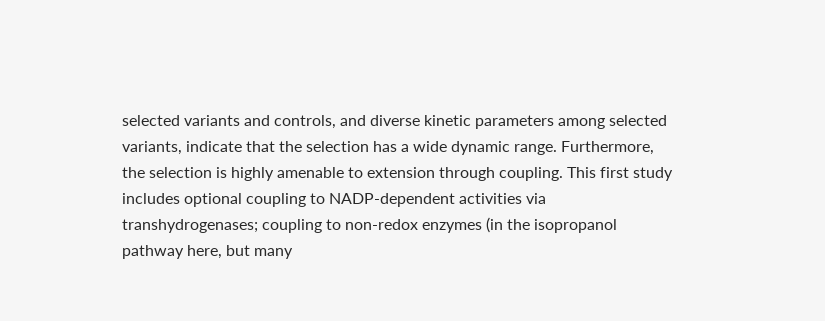selected variants and controls, and diverse kinetic parameters among selected variants, indicate that the selection has a wide dynamic range. Furthermore, the selection is highly amenable to extension through coupling. This first study includes optional coupling to NADP-dependent activities via transhydrogenases; coupling to non-redox enzymes (in the isopropanol pathway here, but many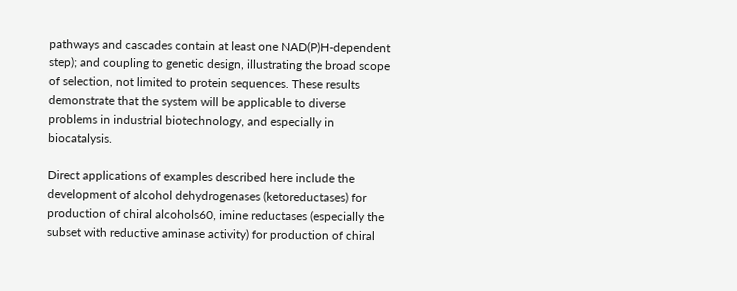pathways and cascades contain at least one NAD(P)H-dependent step); and coupling to genetic design, illustrating the broad scope of selection, not limited to protein sequences. These results demonstrate that the system will be applicable to diverse problems in industrial biotechnology, and especially in biocatalysis.

Direct applications of examples described here include the development of alcohol dehydrogenases (ketoreductases) for production of chiral alcohols60, imine reductases (especially the subset with reductive aminase activity) for production of chiral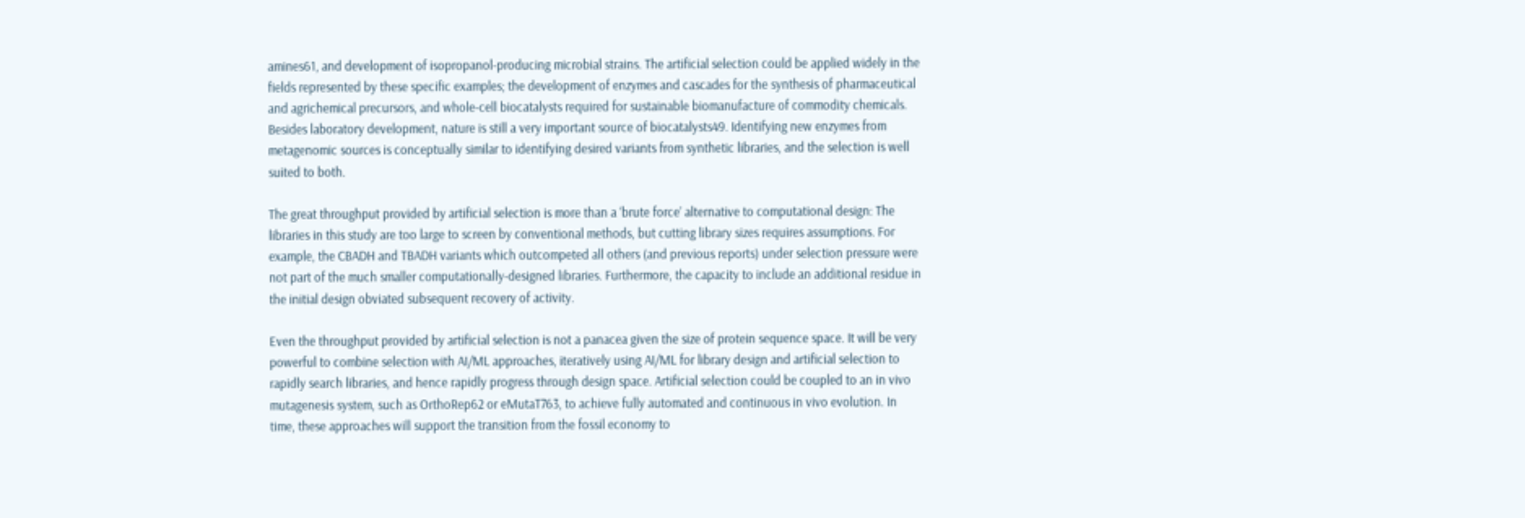amines61, and development of isopropanol-producing microbial strains. The artificial selection could be applied widely in the fields represented by these specific examples; the development of enzymes and cascades for the synthesis of pharmaceutical and agrichemical precursors, and whole-cell biocatalysts required for sustainable biomanufacture of commodity chemicals. Besides laboratory development, nature is still a very important source of biocatalysts49. Identifying new enzymes from metagenomic sources is conceptually similar to identifying desired variants from synthetic libraries, and the selection is well suited to both.

The great throughput provided by artificial selection is more than a ‘brute force’ alternative to computational design: The libraries in this study are too large to screen by conventional methods, but cutting library sizes requires assumptions. For example, the CBADH and TBADH variants which outcompeted all others (and previous reports) under selection pressure were not part of the much smaller computationally-designed libraries. Furthermore, the capacity to include an additional residue in the initial design obviated subsequent recovery of activity.

Even the throughput provided by artificial selection is not a panacea given the size of protein sequence space. It will be very powerful to combine selection with AI/ML approaches, iteratively using AI/ML for library design and artificial selection to rapidly search libraries, and hence rapidly progress through design space. Artificial selection could be coupled to an in vivo mutagenesis system, such as OrthoRep62 or eMutaT763, to achieve fully automated and continuous in vivo evolution. In time, these approaches will support the transition from the fossil economy to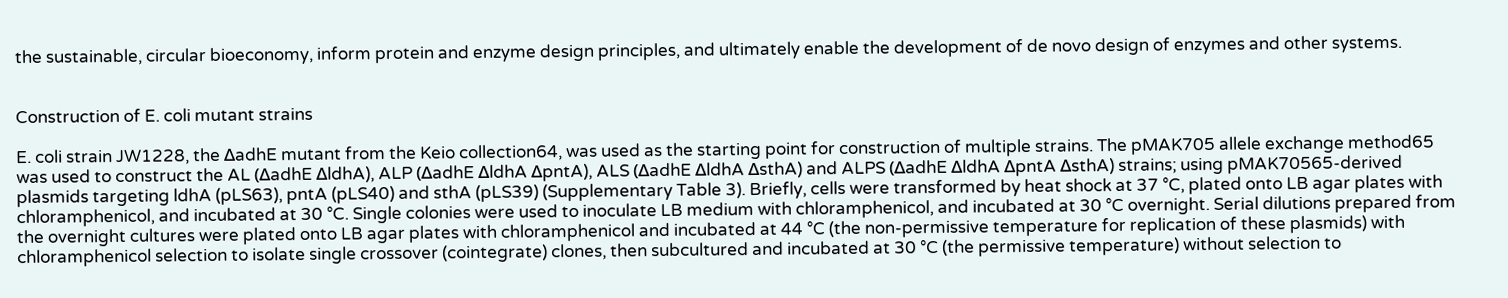the sustainable, circular bioeconomy, inform protein and enzyme design principles, and ultimately enable the development of de novo design of enzymes and other systems.


Construction of E. coli mutant strains

E. coli strain JW1228, the ΔadhE mutant from the Keio collection64, was used as the starting point for construction of multiple strains. The pMAK705 allele exchange method65 was used to construct the AL (ΔadhE ΔldhA), ALP (ΔadhE ΔldhA ΔpntA), ALS (ΔadhE ΔldhA ΔsthA) and ALPS (ΔadhE ΔldhA ΔpntA ΔsthA) strains; using pMAK70565-derived plasmids targeting ldhA (pLS63), pntA (pLS40) and sthA (pLS39) (Supplementary Table 3). Briefly, cells were transformed by heat shock at 37 °C, plated onto LB agar plates with chloramphenicol, and incubated at 30 °C. Single colonies were used to inoculate LB medium with chloramphenicol, and incubated at 30 °C overnight. Serial dilutions prepared from the overnight cultures were plated onto LB agar plates with chloramphenicol and incubated at 44 °C (the non-permissive temperature for replication of these plasmids) with chloramphenicol selection to isolate single crossover (cointegrate) clones, then subcultured and incubated at 30 °C (the permissive temperature) without selection to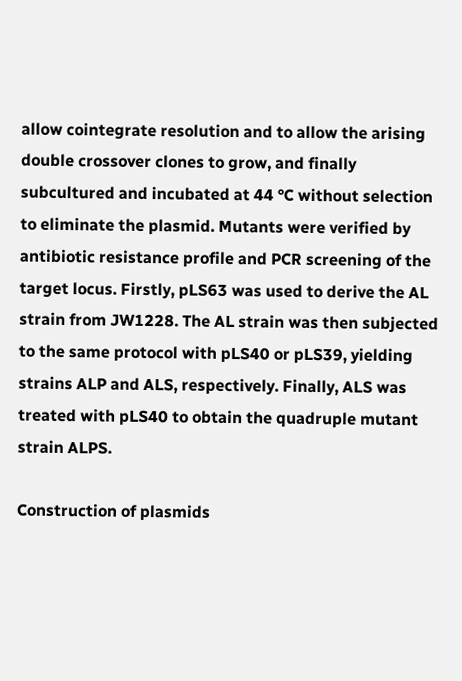allow cointegrate resolution and to allow the arising double crossover clones to grow, and finally subcultured and incubated at 44 °C without selection to eliminate the plasmid. Mutants were verified by antibiotic resistance profile and PCR screening of the target locus. Firstly, pLS63 was used to derive the AL strain from JW1228. The AL strain was then subjected to the same protocol with pLS40 or pLS39, yielding strains ALP and ALS, respectively. Finally, ALS was treated with pLS40 to obtain the quadruple mutant strain ALPS.

Construction of plasmids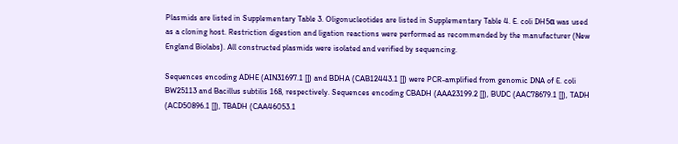Plasmids are listed in Supplementary Table 3. Oligonucleotides are listed in Supplementary Table 4. E. coli DH5α was used as a cloning host. Restriction digestion and ligation reactions were performed as recommended by the manufacturer (New England Biolabs). All constructed plasmids were isolated and verified by sequencing.

Sequences encoding ADHE (AIN31697.1 []) and BDHA (CAB12443.1 []) were PCR-amplified from genomic DNA of E. coli BW25113 and Bacillus subtilis 168, respectively. Sequences encoding CBADH (AAA23199.2 []), BUDC (AAC78679.1 []), TADH (ACD50896.1 []), TBADH (CAA46053.1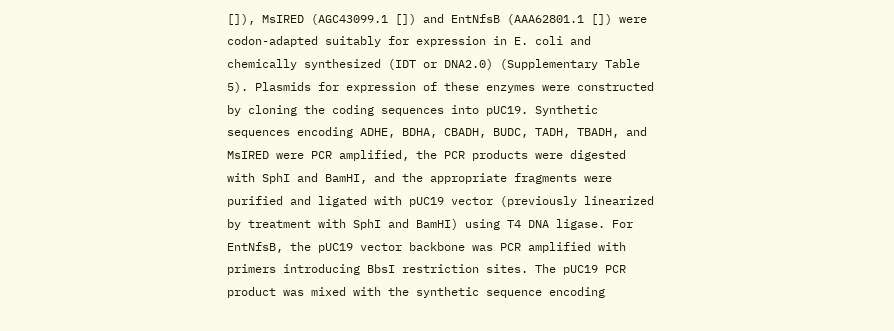[]), MsIRED (AGC43099.1 []) and EntNfsB (AAA62801.1 []) were codon-adapted suitably for expression in E. coli and chemically synthesized (IDT or DNA2.0) (Supplementary Table 5). Plasmids for expression of these enzymes were constructed by cloning the coding sequences into pUC19. Synthetic sequences encoding ADHE, BDHA, CBADH, BUDC, TADH, TBADH, and MsIRED were PCR amplified, the PCR products were digested with SphI and BamHI, and the appropriate fragments were purified and ligated with pUC19 vector (previously linearized by treatment with SphI and BamHI) using T4 DNA ligase. For EntNfsB, the pUC19 vector backbone was PCR amplified with primers introducing BbsI restriction sites. The pUC19 PCR product was mixed with the synthetic sequence encoding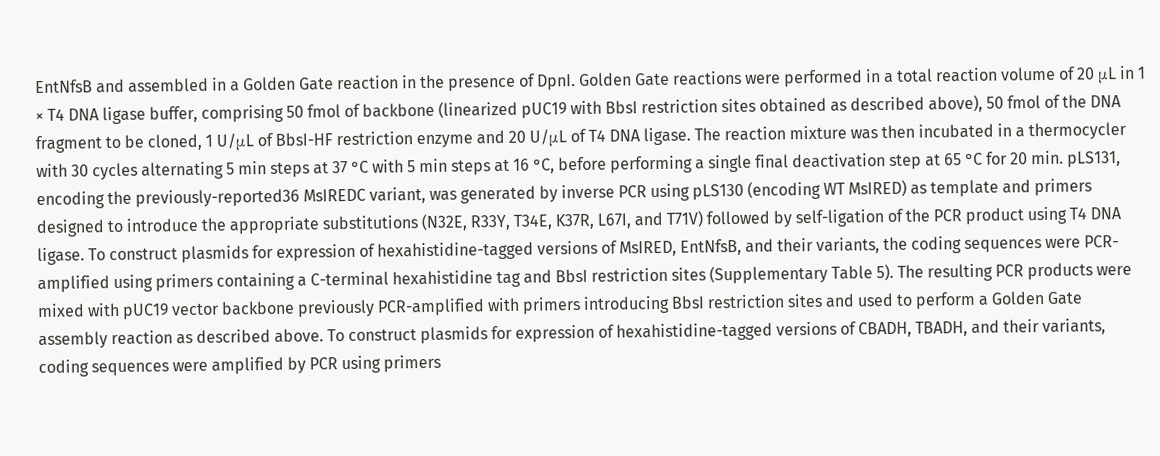EntNfsB and assembled in a Golden Gate reaction in the presence of DpnI. Golden Gate reactions were performed in a total reaction volume of 20 μL in 1 × T4 DNA ligase buffer, comprising 50 fmol of backbone (linearized pUC19 with BbsI restriction sites obtained as described above), 50 fmol of the DNA fragment to be cloned, 1 U/μL of BbsI-HF restriction enzyme and 20 U/μL of T4 DNA ligase. The reaction mixture was then incubated in a thermocycler with 30 cycles alternating 5 min steps at 37 °C with 5 min steps at 16 °C, before performing a single final deactivation step at 65 °C for 20 min. pLS131, encoding the previously-reported36 MsIREDC variant, was generated by inverse PCR using pLS130 (encoding WT MsIRED) as template and primers designed to introduce the appropriate substitutions (N32E, R33Y, T34E, K37R, L67I, and T71V) followed by self-ligation of the PCR product using T4 DNA ligase. To construct plasmids for expression of hexahistidine-tagged versions of MsIRED, EntNfsB, and their variants, the coding sequences were PCR-amplified using primers containing a C-terminal hexahistidine tag and BbsI restriction sites (Supplementary Table 5). The resulting PCR products were mixed with pUC19 vector backbone previously PCR-amplified with primers introducing BbsI restriction sites and used to perform a Golden Gate assembly reaction as described above. To construct plasmids for expression of hexahistidine-tagged versions of CBADH, TBADH, and their variants, coding sequences were amplified by PCR using primers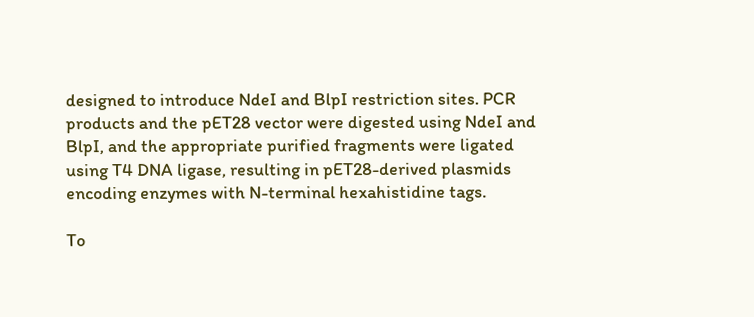designed to introduce NdeI and BlpI restriction sites. PCR products and the pET28 vector were digested using NdeI and BlpI, and the appropriate purified fragments were ligated using T4 DNA ligase, resulting in pET28-derived plasmids encoding enzymes with N-terminal hexahistidine tags.

To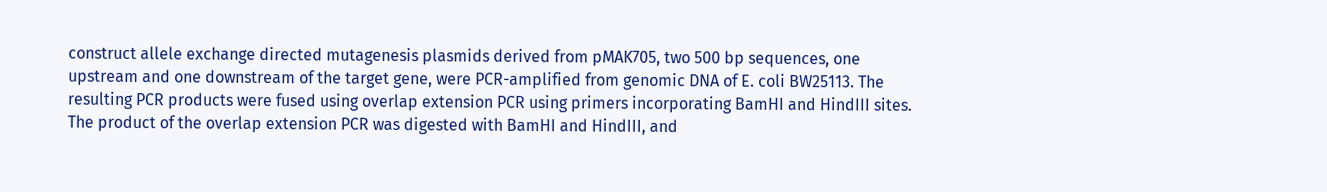construct allele exchange directed mutagenesis plasmids derived from pMAK705, two 500 bp sequences, one upstream and one downstream of the target gene, were PCR-amplified from genomic DNA of E. coli BW25113. The resulting PCR products were fused using overlap extension PCR using primers incorporating BamHI and HindIII sites. The product of the overlap extension PCR was digested with BamHI and HindIII, and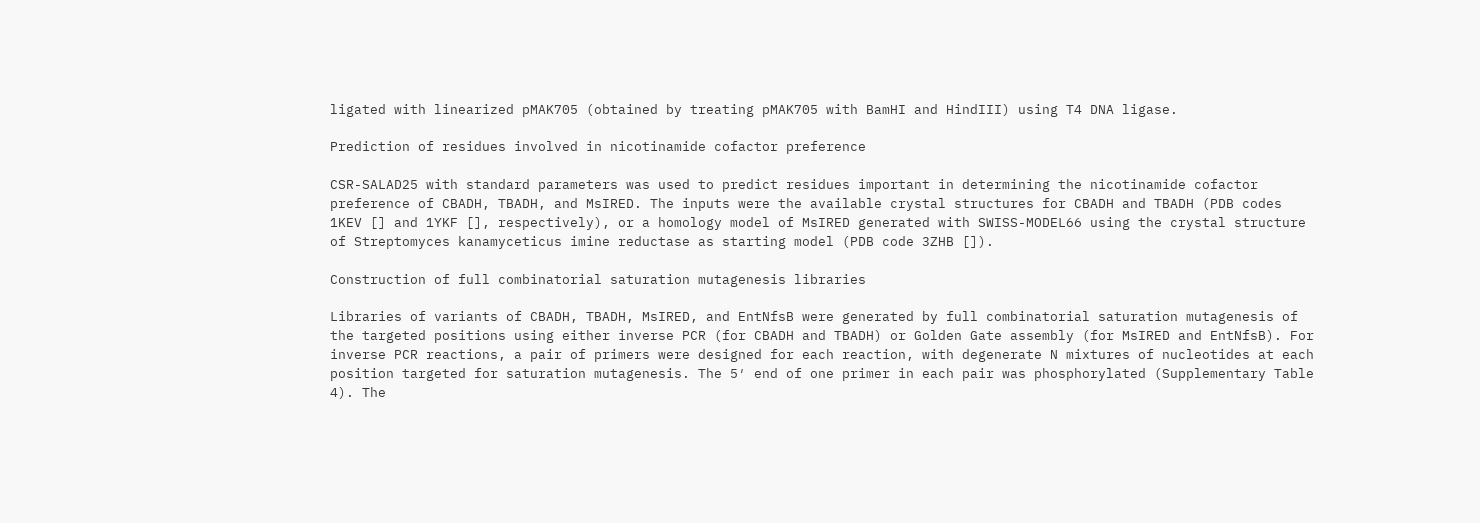ligated with linearized pMAK705 (obtained by treating pMAK705 with BamHI and HindIII) using T4 DNA ligase.

Prediction of residues involved in nicotinamide cofactor preference

CSR-SALAD25 with standard parameters was used to predict residues important in determining the nicotinamide cofactor preference of CBADH, TBADH, and MsIRED. The inputs were the available crystal structures for CBADH and TBADH (PDB codes 1KEV [] and 1YKF [], respectively), or a homology model of MsIRED generated with SWISS-MODEL66 using the crystal structure of Streptomyces kanamyceticus imine reductase as starting model (PDB code 3ZHB []).

Construction of full combinatorial saturation mutagenesis libraries

Libraries of variants of CBADH, TBADH, MsIRED, and EntNfsB were generated by full combinatorial saturation mutagenesis of the targeted positions using either inverse PCR (for CBADH and TBADH) or Golden Gate assembly (for MsIRED and EntNfsB). For inverse PCR reactions, a pair of primers were designed for each reaction, with degenerate N mixtures of nucleotides at each position targeted for saturation mutagenesis. The 5′ end of one primer in each pair was phosphorylated (Supplementary Table 4). The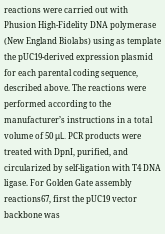reactions were carried out with Phusion High-Fidelity DNA polymerase (New England Biolabs) using as template the pUC19-derived expression plasmid for each parental coding sequence, described above. The reactions were performed according to the manufacturer’s instructions in a total volume of 50 μL. PCR products were treated with DpnI, purified, and circularized by self-ligation with T4 DNA ligase. For Golden Gate assembly reactions67, first the pUC19 vector backbone was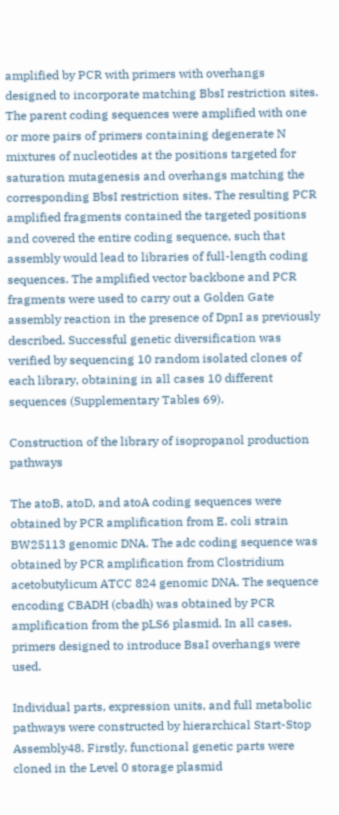amplified by PCR with primers with overhangs designed to incorporate matching BbsI restriction sites. The parent coding sequences were amplified with one or more pairs of primers containing degenerate N mixtures of nucleotides at the positions targeted for saturation mutagenesis and overhangs matching the corresponding BbsI restriction sites. The resulting PCR amplified fragments contained the targeted positions and covered the entire coding sequence, such that assembly would lead to libraries of full-length coding sequences. The amplified vector backbone and PCR fragments were used to carry out a Golden Gate assembly reaction in the presence of DpnI as previously described. Successful genetic diversification was verified by sequencing 10 random isolated clones of each library, obtaining in all cases 10 different sequences (Supplementary Tables 69).

Construction of the library of isopropanol production pathways

The atoB, atoD, and atoA coding sequences were obtained by PCR amplification from E. coli strain BW25113 genomic DNA. The adc coding sequence was obtained by PCR amplification from Clostridium acetobutylicum ATCC 824 genomic DNA. The sequence encoding CBADH (cbadh) was obtained by PCR amplification from the pLS6 plasmid. In all cases, primers designed to introduce BsaI overhangs were used.

Individual parts, expression units, and full metabolic pathways were constructed by hierarchical Start-Stop Assembly48. Firstly, functional genetic parts were cloned in the Level 0 storage plasmid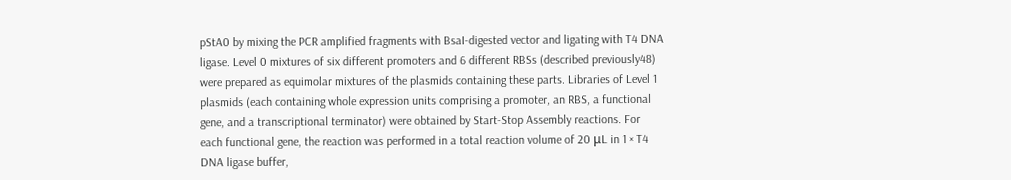pStA0 by mixing the PCR amplified fragments with BsaI-digested vector and ligating with T4 DNA ligase. Level 0 mixtures of six different promoters and 6 different RBSs (described previously48) were prepared as equimolar mixtures of the plasmids containing these parts. Libraries of Level 1 plasmids (each containing whole expression units comprising a promoter, an RBS, a functional gene, and a transcriptional terminator) were obtained by Start-Stop Assembly reactions. For each functional gene, the reaction was performed in a total reaction volume of 20 μL in 1 × T4 DNA ligase buffer,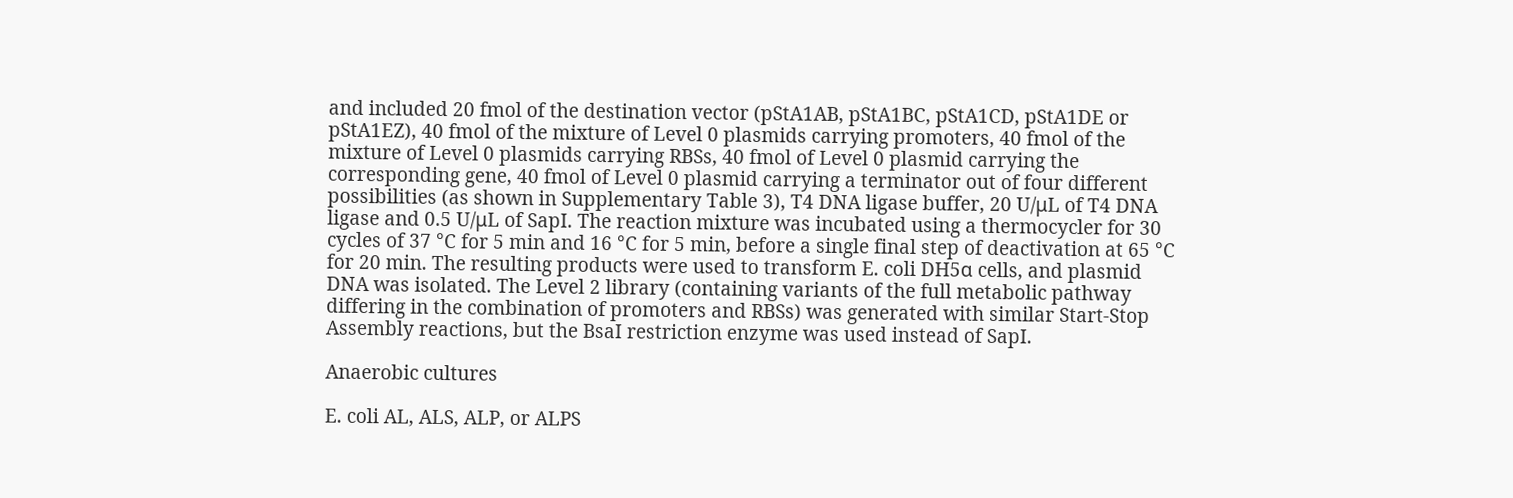and included 20 fmol of the destination vector (pStA1AB, pStA1BC, pStA1CD, pStA1DE or pStA1EZ), 40 fmol of the mixture of Level 0 plasmids carrying promoters, 40 fmol of the mixture of Level 0 plasmids carrying RBSs, 40 fmol of Level 0 plasmid carrying the corresponding gene, 40 fmol of Level 0 plasmid carrying a terminator out of four different possibilities (as shown in Supplementary Table 3), T4 DNA ligase buffer, 20 U/μL of T4 DNA ligase and 0.5 U/μL of SapI. The reaction mixture was incubated using a thermocycler for 30 cycles of 37 °C for 5 min and 16 °C for 5 min, before a single final step of deactivation at 65 °C for 20 min. The resulting products were used to transform E. coli DH5α cells, and plasmid DNA was isolated. The Level 2 library (containing variants of the full metabolic pathway differing in the combination of promoters and RBSs) was generated with similar Start-Stop Assembly reactions, but the BsaI restriction enzyme was used instead of SapI.

Anaerobic cultures

E. coli AL, ALS, ALP, or ALPS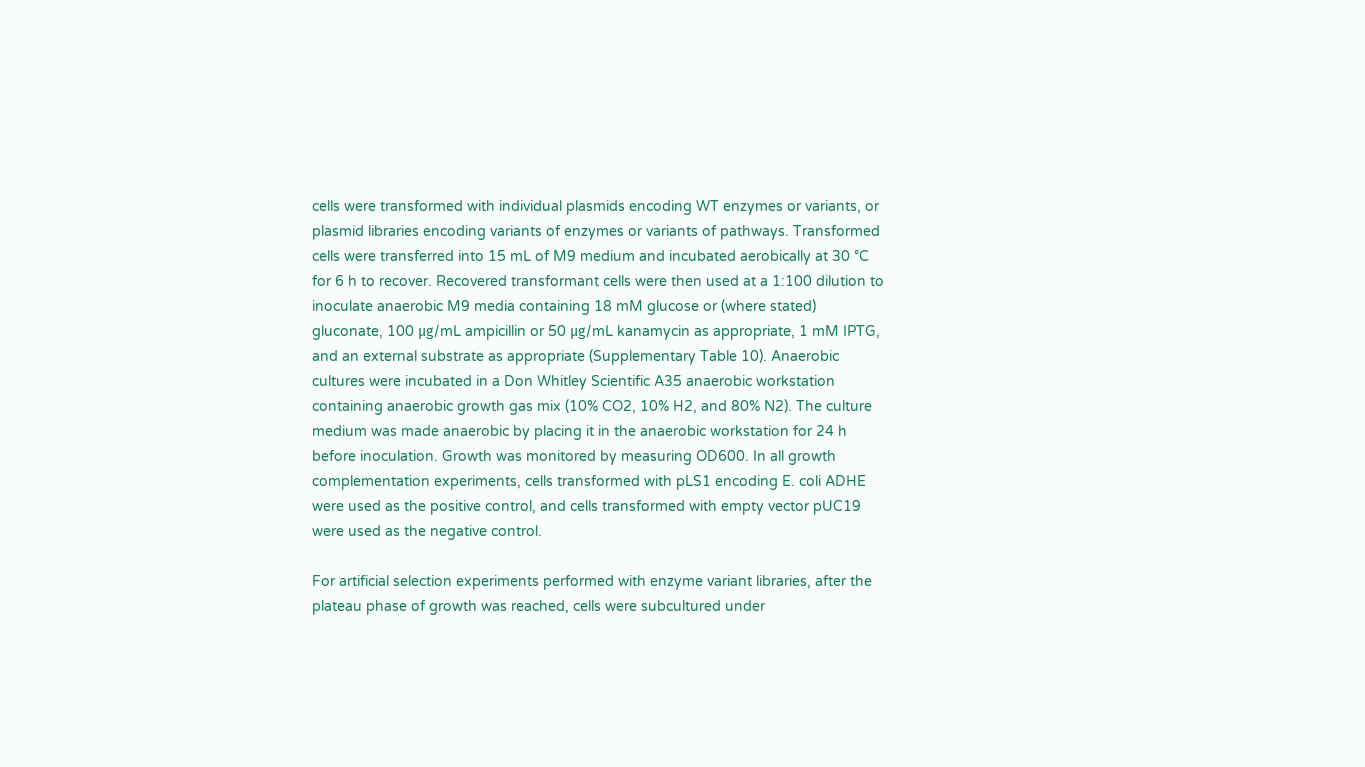cells were transformed with individual plasmids encoding WT enzymes or variants, or plasmid libraries encoding variants of enzymes or variants of pathways. Transformed cells were transferred into 15 mL of M9 medium and incubated aerobically at 30 °C for 6 h to recover. Recovered transformant cells were then used at a 1:100 dilution to inoculate anaerobic M9 media containing 18 mM glucose or (where stated) gluconate, 100 μg/mL ampicillin or 50 μg/mL kanamycin as appropriate, 1 mM IPTG, and an external substrate as appropriate (Supplementary Table 10). Anaerobic cultures were incubated in a Don Whitley Scientific A35 anaerobic workstation containing anaerobic growth gas mix (10% CO2, 10% H2, and 80% N2). The culture medium was made anaerobic by placing it in the anaerobic workstation for 24 h before inoculation. Growth was monitored by measuring OD600. In all growth complementation experiments, cells transformed with pLS1 encoding E. coli ADHE were used as the positive control, and cells transformed with empty vector pUC19 were used as the negative control.

For artificial selection experiments performed with enzyme variant libraries, after the plateau phase of growth was reached, cells were subcultured under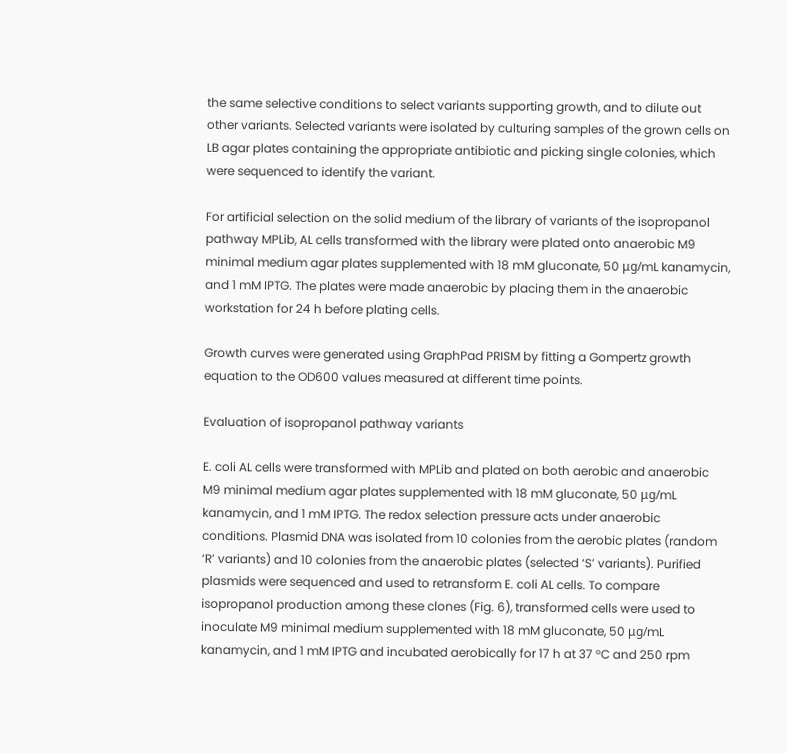the same selective conditions to select variants supporting growth, and to dilute out other variants. Selected variants were isolated by culturing samples of the grown cells on LB agar plates containing the appropriate antibiotic and picking single colonies, which were sequenced to identify the variant.

For artificial selection on the solid medium of the library of variants of the isopropanol pathway MPLib, AL cells transformed with the library were plated onto anaerobic M9 minimal medium agar plates supplemented with 18 mM gluconate, 50 μg/mL kanamycin, and 1 mM IPTG. The plates were made anaerobic by placing them in the anaerobic workstation for 24 h before plating cells.

Growth curves were generated using GraphPad PRISM by fitting a Gompertz growth equation to the OD600 values measured at different time points.

Evaluation of isopropanol pathway variants

E. coli AL cells were transformed with MPLib and plated on both aerobic and anaerobic M9 minimal medium agar plates supplemented with 18 mM gluconate, 50 μg/mL kanamycin, and 1 mM IPTG. The redox selection pressure acts under anaerobic conditions. Plasmid DNA was isolated from 10 colonies from the aerobic plates (random ‘R’ variants) and 10 colonies from the anaerobic plates (selected ‘S’ variants). Purified plasmids were sequenced and used to retransform E. coli AL cells. To compare isopropanol production among these clones (Fig. 6), transformed cells were used to inoculate M9 minimal medium supplemented with 18 mM gluconate, 50 μg/mL kanamycin, and 1 mM IPTG and incubated aerobically for 17 h at 37 °C and 250 rpm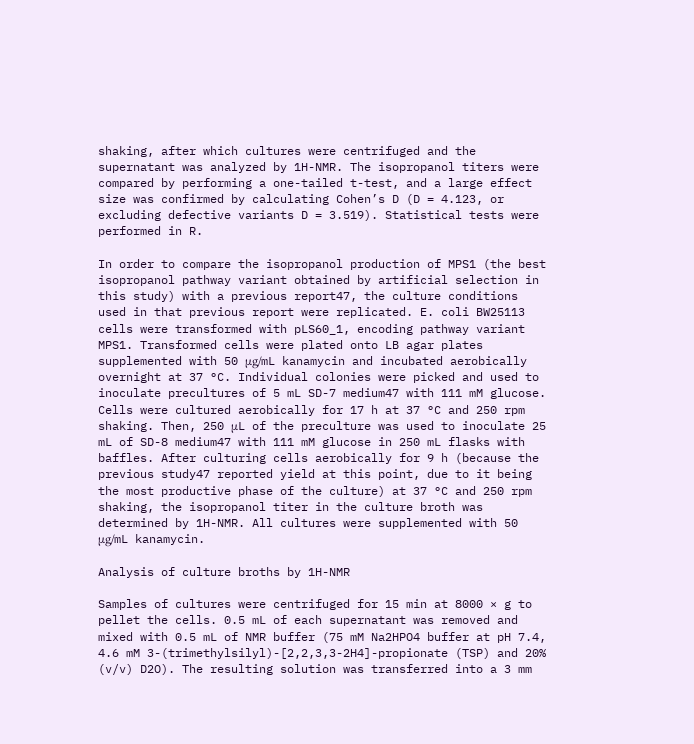shaking, after which cultures were centrifuged and the supernatant was analyzed by 1H-NMR. The isopropanol titers were compared by performing a one-tailed t-test, and a large effect size was confirmed by calculating Cohen’s D (D = 4.123, or excluding defective variants D = 3.519). Statistical tests were performed in R.

In order to compare the isopropanol production of MPS1 (the best isopropanol pathway variant obtained by artificial selection in this study) with a previous report47, the culture conditions used in that previous report were replicated. E. coli BW25113 cells were transformed with pLS60_1, encoding pathway variant MPS1. Transformed cells were plated onto LB agar plates supplemented with 50 μg/mL kanamycin and incubated aerobically overnight at 37 °C. Individual colonies were picked and used to inoculate precultures of 5 mL SD-7 medium47 with 111 mM glucose. Cells were cultured aerobically for 17 h at 37 °C and 250 rpm shaking. Then, 250 μL of the preculture was used to inoculate 25 mL of SD-8 medium47 with 111 mM glucose in 250 mL flasks with baffles. After culturing cells aerobically for 9 h (because the previous study47 reported yield at this point, due to it being the most productive phase of the culture) at 37 °C and 250 rpm shaking, the isopropanol titer in the culture broth was determined by 1H-NMR. All cultures were supplemented with 50 μg/mL kanamycin.

Analysis of culture broths by 1H-NMR

Samples of cultures were centrifuged for 15 min at 8000 × g to pellet the cells. 0.5 mL of each supernatant was removed and mixed with 0.5 mL of NMR buffer (75 mM Na2HPO4 buffer at pH 7.4, 4.6 mM 3-(trimethylsilyl)-[2,2,3,3-2H4]-propionate (TSP) and 20% (v/v) D2O). The resulting solution was transferred into a 3 mm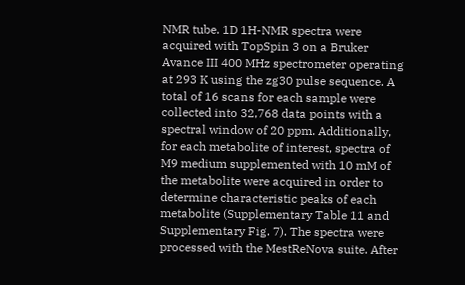NMR tube. 1D 1H-NMR spectra were acquired with TopSpin 3 on a Bruker Avance III 400 MHz spectrometer operating at 293 K using the zg30 pulse sequence. A total of 16 scans for each sample were collected into 32,768 data points with a spectral window of 20 ppm. Additionally, for each metabolite of interest, spectra of M9 medium supplemented with 10 mM of the metabolite were acquired in order to determine characteristic peaks of each metabolite (Supplementary Table 11 and Supplementary Fig. 7). The spectra were processed with the MestReNova suite. After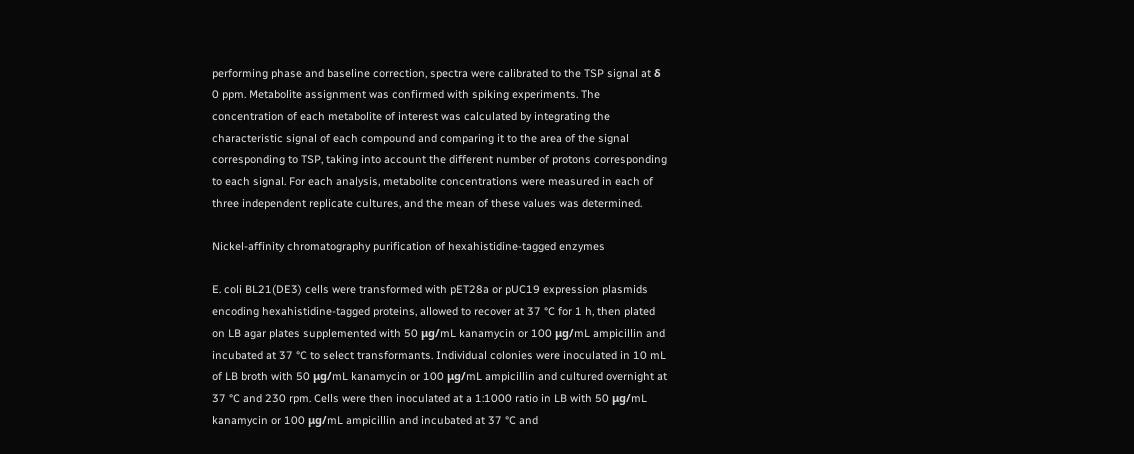performing phase and baseline correction, spectra were calibrated to the TSP signal at δ 0 ppm. Metabolite assignment was confirmed with spiking experiments. The concentration of each metabolite of interest was calculated by integrating the characteristic signal of each compound and comparing it to the area of the signal corresponding to TSP, taking into account the different number of protons corresponding to each signal. For each analysis, metabolite concentrations were measured in each of three independent replicate cultures, and the mean of these values was determined.

Nickel-affinity chromatography purification of hexahistidine-tagged enzymes

E. coli BL21(DE3) cells were transformed with pET28a or pUC19 expression plasmids encoding hexahistidine-tagged proteins, allowed to recover at 37 °C for 1 h, then plated on LB agar plates supplemented with 50 μg/mL kanamycin or 100 μg/mL ampicillin and incubated at 37 °C to select transformants. Individual colonies were inoculated in 10 mL of LB broth with 50 μg/mL kanamycin or 100 μg/mL ampicillin and cultured overnight at 37 °C and 230 rpm. Cells were then inoculated at a 1:1000 ratio in LB with 50 μg/mL kanamycin or 100 μg/mL ampicillin and incubated at 37 °C and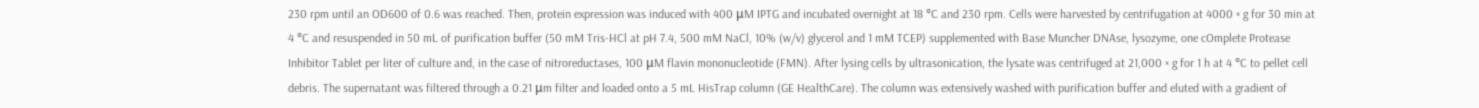230 rpm until an OD600 of 0.6 was reached. Then, protein expression was induced with 400 μM IPTG and incubated overnight at 18 °C and 230 rpm. Cells were harvested by centrifugation at 4000 × g for 30 min at 4 °C and resuspended in 50 mL of purification buffer (50 mM Tris-HCl at pH 7.4, 500 mM NaCl, 10% (w/v) glycerol and 1 mM TCEP) supplemented with Base Muncher DNAse, lysozyme, one cOmplete Protease Inhibitor Tablet per liter of culture and, in the case of nitroreductases, 100 μM flavin mononucleotide (FMN). After lysing cells by ultrasonication, the lysate was centrifuged at 21,000 × g for 1 h at 4 °C to pellet cell debris. The supernatant was filtered through a 0.21 μm filter and loaded onto a 5 mL HisTrap column (GE HealthCare). The column was extensively washed with purification buffer and eluted with a gradient of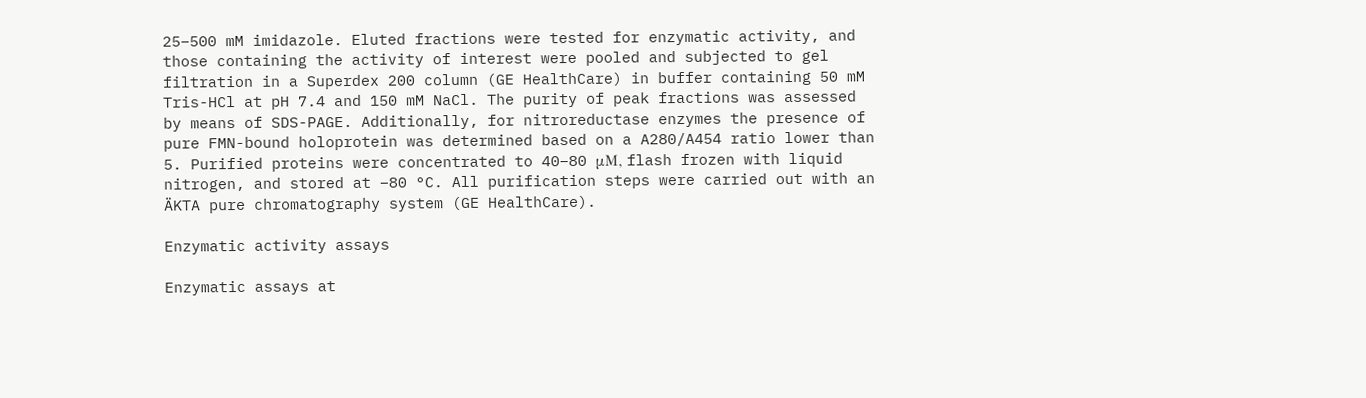25–500 mM imidazole. Eluted fractions were tested for enzymatic activity, and those containing the activity of interest were pooled and subjected to gel filtration in a Superdex 200 column (GE HealthCare) in buffer containing 50 mM Tris-HCl at pH 7.4 and 150 mM NaCl. The purity of peak fractions was assessed by means of SDS-PAGE. Additionally, for nitroreductase enzymes the presence of pure FMN-bound holoprotein was determined based on a A280/A454 ratio lower than 5. Purified proteins were concentrated to 40–80 μM, flash frozen with liquid nitrogen, and stored at −80 °C. All purification steps were carried out with an ÄKTA pure chromatography system (GE HealthCare).

Enzymatic activity assays

Enzymatic assays at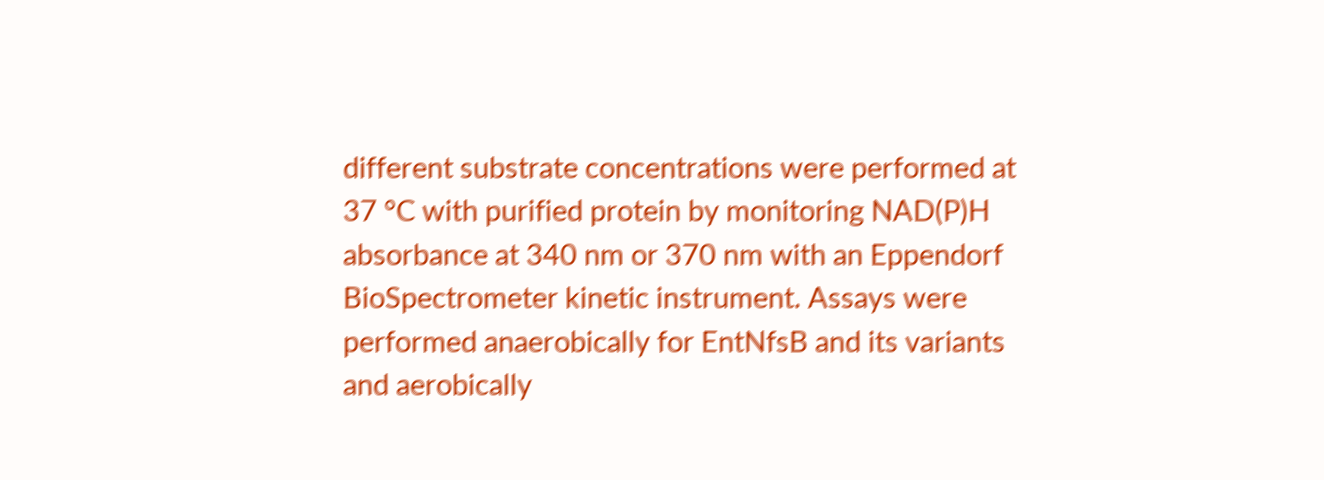different substrate concentrations were performed at 37 °C with purified protein by monitoring NAD(P)H absorbance at 340 nm or 370 nm with an Eppendorf BioSpectrometer kinetic instrument. Assays were performed anaerobically for EntNfsB and its variants and aerobically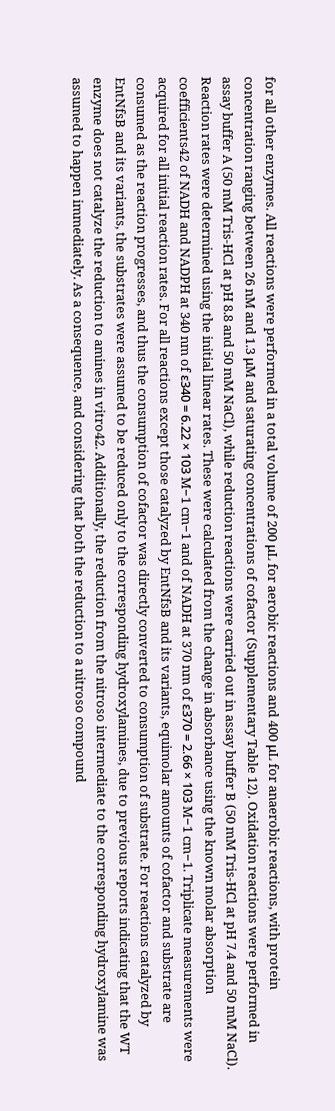for all other enzymes. All reactions were performed in a total volume of 200 μL for aerobic reactions and 400 μL for anaerobic reactions, with protein concentration ranging between 26 nM and 1.3 μM and saturating concentrations of cofactor (Supplementary Table 12). Oxidation reactions were performed in assay buffer A (50 mM Tris-HCl at pH 8.8 and 50 mM NaCl), while reduction reactions were carried out in assay buffer B (50 mM Tris-HCl at pH 7.4 and 50 mM NaCl). Reaction rates were determined using the initial linear rates. These were calculated from the change in absorbance using the known molar absorption coefficients42 of NADH and NADPH at 340 nm of ε340 = 6.22 × 103 M−1 cm−1 and of NADH at 370 nm of ε370 = 2.66 × 103 M−1 cm−1. Triplicate measurements were acquired for all initial reaction rates. For all reactions except those catalyzed by EntNfsB and its variants, equimolar amounts of cofactor and substrate are consumed as the reaction progresses, and thus the consumption of cofactor was directly converted to consumption of substrate. For reactions catalyzed by EntNfsB and its variants, the substrates were assumed to be reduced only to the corresponding hydroxylamines, due to previous reports indicating that the WT enzyme does not catalyze the reduction to amines in vitro42. Additionally, the reduction from the nitroso intermediate to the corresponding hydroxylamine was assumed to happen immediately. As a consequence, and considering that both the reduction to a nitroso compound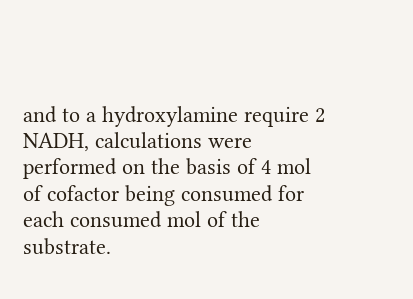and to a hydroxylamine require 2 NADH, calculations were performed on the basis of 4 mol of cofactor being consumed for each consumed mol of the substrate.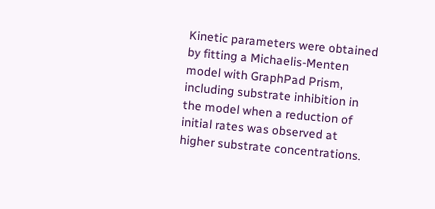Kinetic parameters were obtained by fitting a Michaelis-Menten model with GraphPad Prism, including substrate inhibition in the model when a reduction of initial rates was observed at higher substrate concentrations.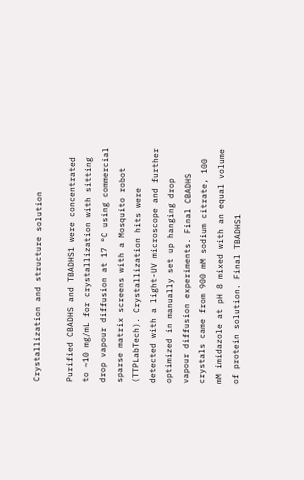Crystallization and structure solution

Purified CBADHS and TBADHS1 were concentrated to ~10 mg/mL for crystallization with sitting drop vapour diffusion at 17 °C using commercial sparse matrix screens with a Mosquito robot (TTPLabTech). Crystallization hits were detected with a light-UV microscope and further optimized in manually set up hanging drop vapour diffusion experiments. Final CBADHS crystals came from 900 mM sodium citrate, 100 mM imidazole at pH 8 mixed with an equal volume of protein solution. Final TBADHS1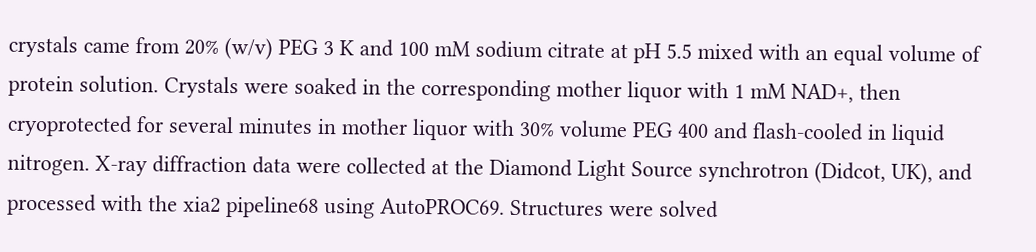crystals came from 20% (w/v) PEG 3 K and 100 mM sodium citrate at pH 5.5 mixed with an equal volume of protein solution. Crystals were soaked in the corresponding mother liquor with 1 mM NAD+, then cryoprotected for several minutes in mother liquor with 30% volume PEG 400 and flash-cooled in liquid nitrogen. X-ray diffraction data were collected at the Diamond Light Source synchrotron (Didcot, UK), and processed with the xia2 pipeline68 using AutoPROC69. Structures were solved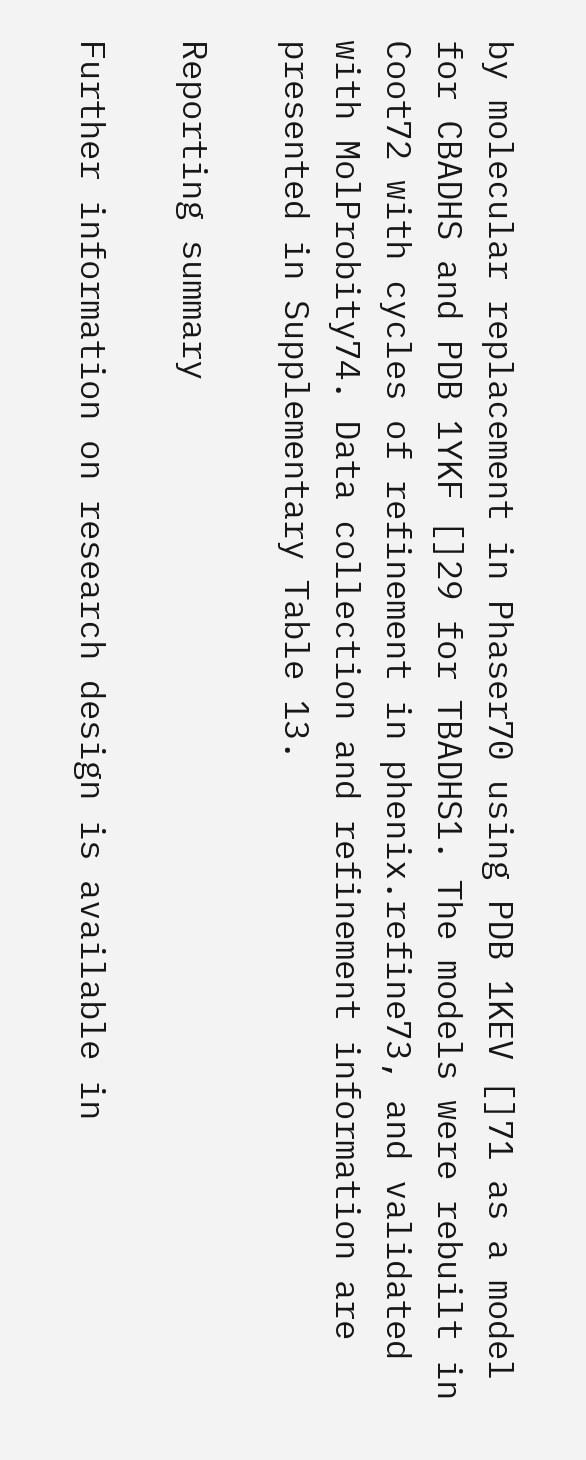by molecular replacement in Phaser70 using PDB 1KEV []71 as a model for CBADHS and PDB 1YKF []29 for TBADHS1. The models were rebuilt in Coot72 with cycles of refinement in phenix.refine73, and validated with MolProbity74. Data collection and refinement information are presented in Supplementary Table 13.

Reporting summary

Further information on research design is available in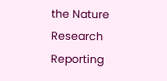the Nature Research Reporting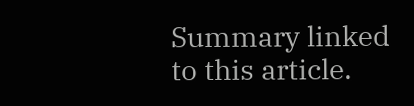Summary linked to this article.